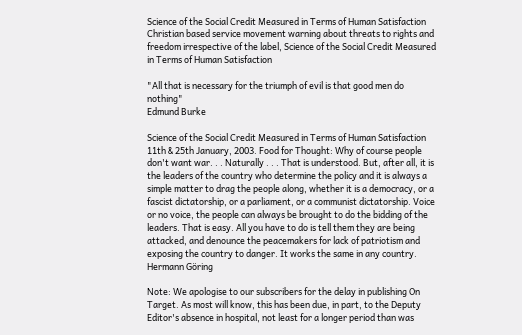Science of the Social Credit Measured in Terms of Human Satisfaction
Christian based service movement warning about threats to rights and freedom irrespective of the label, Science of the Social Credit Measured in Terms of Human Satisfaction

"All that is necessary for the triumph of evil is that good men do nothing"
Edmund Burke

Science of the Social Credit Measured in Terms of Human Satisfaction
11th & 25th January, 2003. Food for Thought: Why of course people don't want war. . . Naturally . . . That is understood. But, after all, it is the leaders of the country who determine the policy and it is always a simple matter to drag the people along, whether it is a democracy, or a fascist dictatorship, or a parliament, or a communist dictatorship. Voice or no voice, the people can always be brought to do the bidding of the leaders. That is easy. All you have to do is tell them they are being attacked, and denounce the peacemakers for lack of patriotism and exposing the country to danger. It works the same in any country.
Hermann Göring

Note: We apologise to our subscribers for the delay in publishing On Target. As most will know, this has been due, in part, to the Deputy Editor's absence in hospital, not least for a longer period than was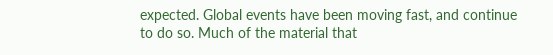expected. Global events have been moving fast, and continue to do so. Much of the material that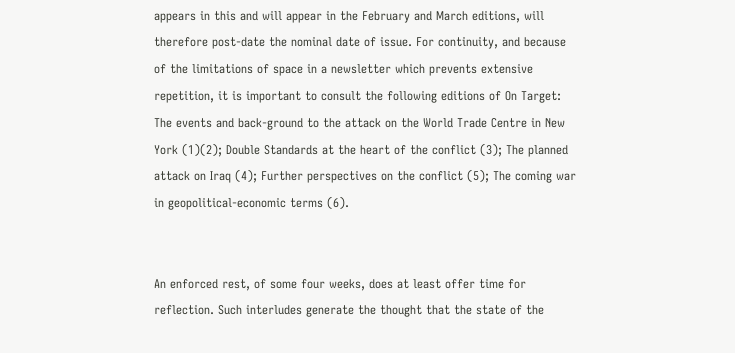appears in this and will appear in the February and March editions, will therefore post-date the nominal date of issue. For continuity, and because of the limitations of space in a newsletter which prevents extensive repetition, it is important to consult the following editions of On Target: The events and back-ground to the attack on the World Trade Centre in New York (1)(2); Double Standards at the heart of the conflict (3); The planned attack on Iraq (4); Further perspectives on the conflict (5); The coming war in geopolitical-economic terms (6).


An enforced rest, of some four weeks, does at least offer time for reflection. Such interludes generate the thought that the state of the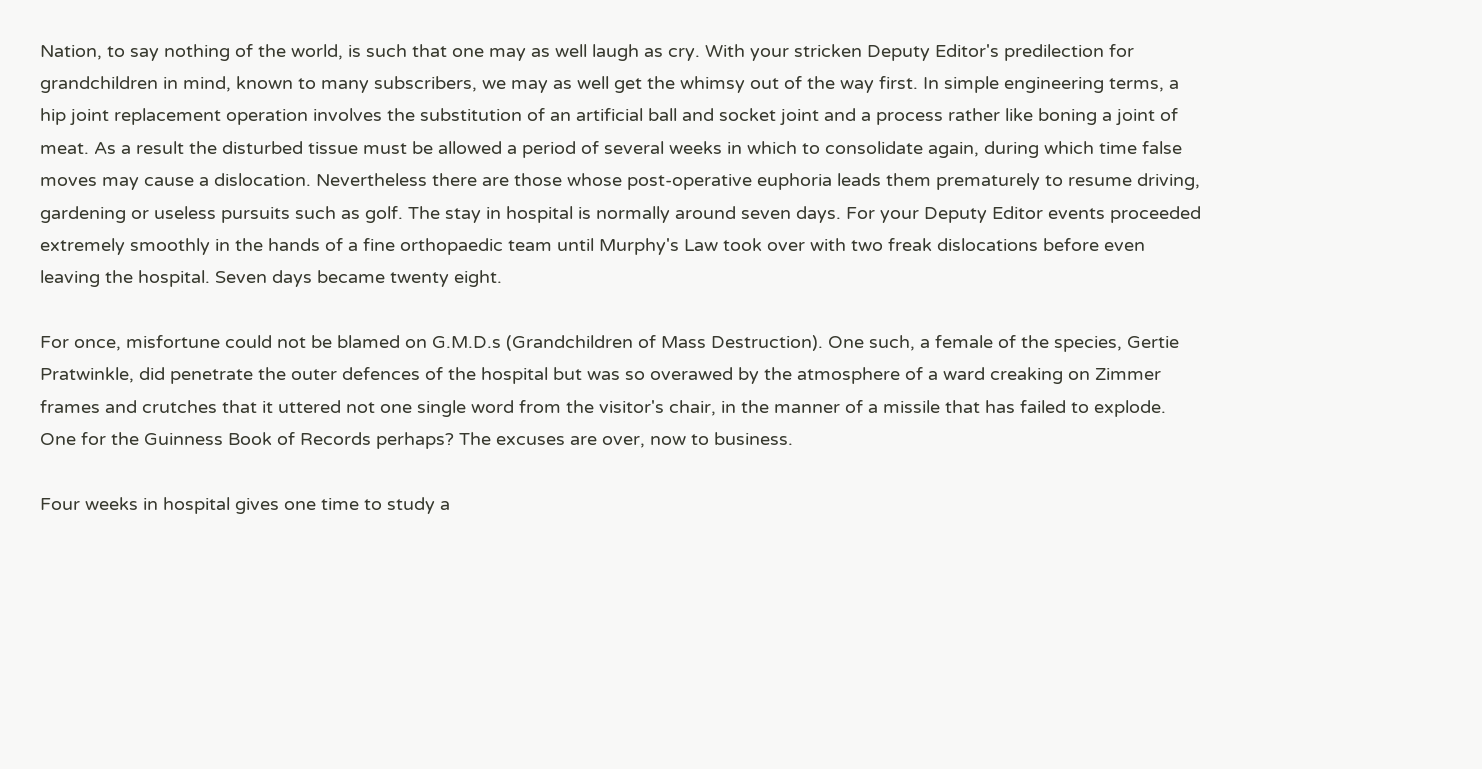Nation, to say nothing of the world, is such that one may as well laugh as cry. With your stricken Deputy Editor's predilection for grandchildren in mind, known to many subscribers, we may as well get the whimsy out of the way first. In simple engineering terms, a hip joint replacement operation involves the substitution of an artificial ball and socket joint and a process rather like boning a joint of meat. As a result the disturbed tissue must be allowed a period of several weeks in which to consolidate again, during which time false moves may cause a dislocation. Nevertheless there are those whose post-operative euphoria leads them prematurely to resume driving, gardening or useless pursuits such as golf. The stay in hospital is normally around seven days. For your Deputy Editor events proceeded extremely smoothly in the hands of a fine orthopaedic team until Murphy's Law took over with two freak dislocations before even leaving the hospital. Seven days became twenty eight.

For once, misfortune could not be blamed on G.M.D.s (Grandchildren of Mass Destruction). One such, a female of the species, Gertie Pratwinkle, did penetrate the outer defences of the hospital but was so overawed by the atmosphere of a ward creaking on Zimmer frames and crutches that it uttered not one single word from the visitor's chair, in the manner of a missile that has failed to explode. One for the Guinness Book of Records perhaps? The excuses are over, now to business.

Four weeks in hospital gives one time to study a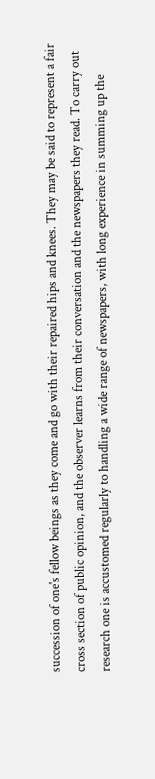succession of one's fellow beings as they come and go with their repaired hips and knees. They may be said to represent a fair cross section of public opinion, and the observer learns from their conversation and the newspapers they read. To carry out research one is accustomed regularly to handling a wide range of newspapers, with long experience in summing up the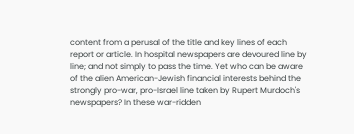content from a perusal of the title and key lines of each report or article. In hospital newspapers are devoured line by line; and not simply to pass the time. Yet who can be aware of the alien American-Jewish financial interests behind the strongly pro-war, pro-Israel line taken by Rupert Murdoch's newspapers? In these war-ridden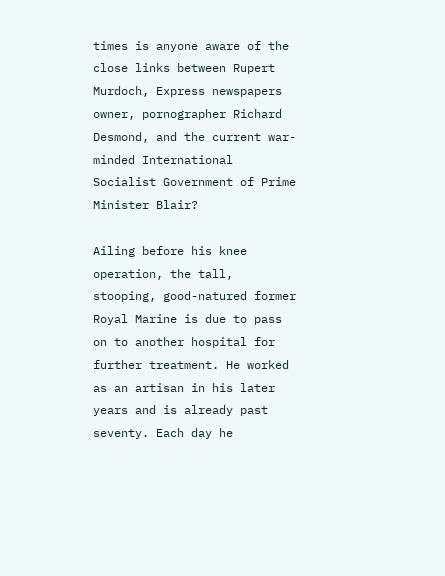times is anyone aware of the close links between Rupert Murdoch, Express newspapers owner, pornographer Richard Desmond, and the current war-minded International Socialist Government of Prime Minister Blair?

Ailing before his knee operation, the tall, stooping, good-natured former Royal Marine is due to pass on to another hospital for further treatment. He worked as an artisan in his later years and is already past seventy. Each day he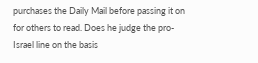purchases the Daily Mail before passing it on for others to read. Does he judge the pro-Israel line on the basis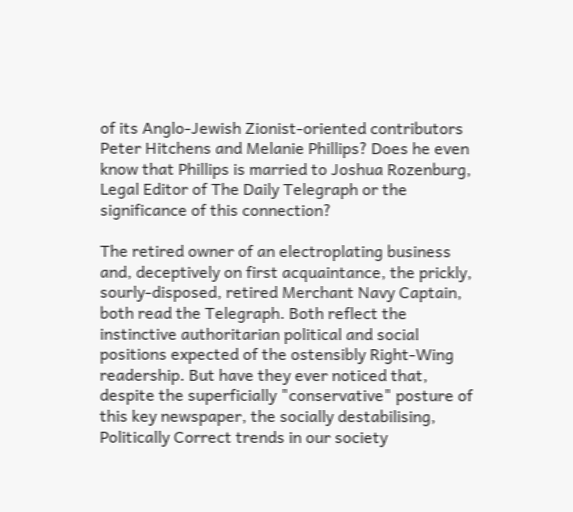of its Anglo-Jewish Zionist-oriented contributors Peter Hitchens and Melanie Phillips? Does he even know that Phillips is married to Joshua Rozenburg, Legal Editor of The Daily Telegraph or the significance of this connection?

The retired owner of an electroplating business and, deceptively on first acquaintance, the prickly, sourly-disposed, retired Merchant Navy Captain, both read the Telegraph. Both reflect the instinctive authoritarian political and social positions expected of the ostensibly Right-Wing readership. But have they ever noticed that, despite the superficially "conservative" posture of this key newspaper, the socially destabilising, Politically Correct trends in our society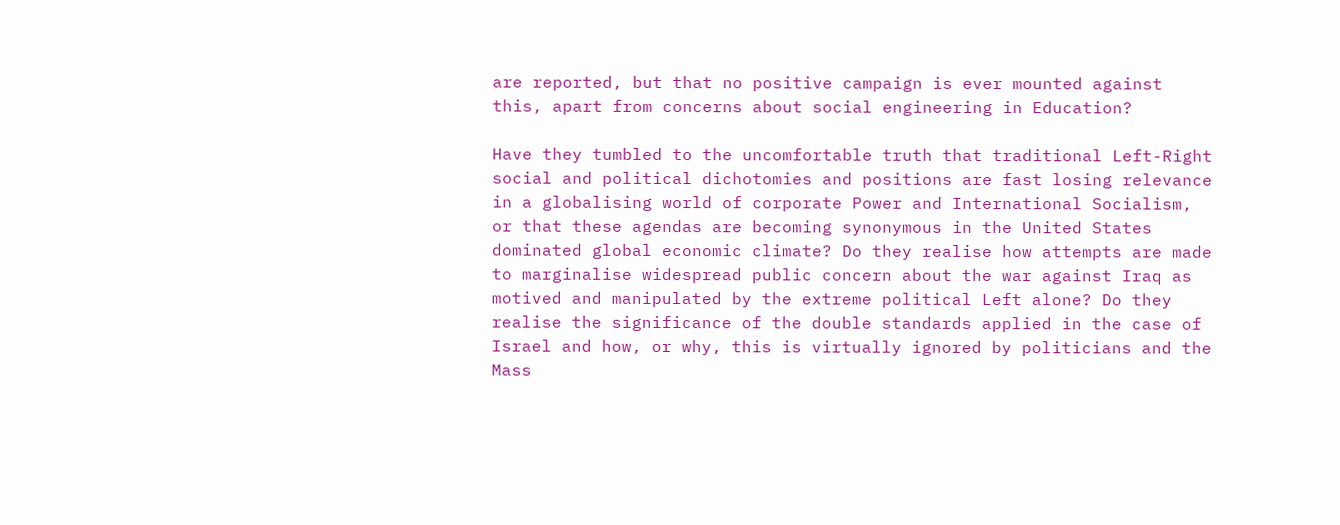are reported, but that no positive campaign is ever mounted against this, apart from concerns about social engineering in Education?

Have they tumbled to the uncomfortable truth that traditional Left-Right social and political dichotomies and positions are fast losing relevance in a globalising world of corporate Power and International Socialism, or that these agendas are becoming synonymous in the United States dominated global economic climate? Do they realise how attempts are made to marginalise widespread public concern about the war against Iraq as motived and manipulated by the extreme political Left alone? Do they realise the significance of the double standards applied in the case of Israel and how, or why, this is virtually ignored by politicians and the Mass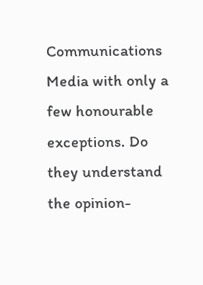Communications Media with only a few honourable exceptions. Do they understand the opinion-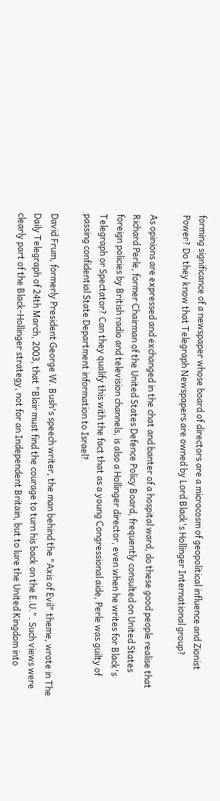forming significance of a newspaper whose board of directors are a microcosm of geopolitical influence and Zionist Power? Do they know that Telegraph Newspapers are owned by Lord Black's Hollinger International group?

As opinions are expressed and exchanged in the chat and banter of a hospital ward, do these good people realise that Richard Perle, former Chairman of the United States Defence Policy Board, frequently consulted on United States foreign policies by British radio and television channels, is also a Hollinger director, even when he writes for Black's Telegraph or Spectator? Can they qualify this with the fact that as a young Congressional aide, Perle was guilty of passing confidential State Department information to Israel?

David Frum, formerly President George W. Bush's speech writer, the man behind the "Axis of Evil" theme, wrote in The Daily Telegraph of 24th March, 2003, that "Blair must find the courage to turn his back on the E.U.". Such views were clearly part of the Black-Hollinger strategy, not for an Independent Britain, but to lure the United Kingdom into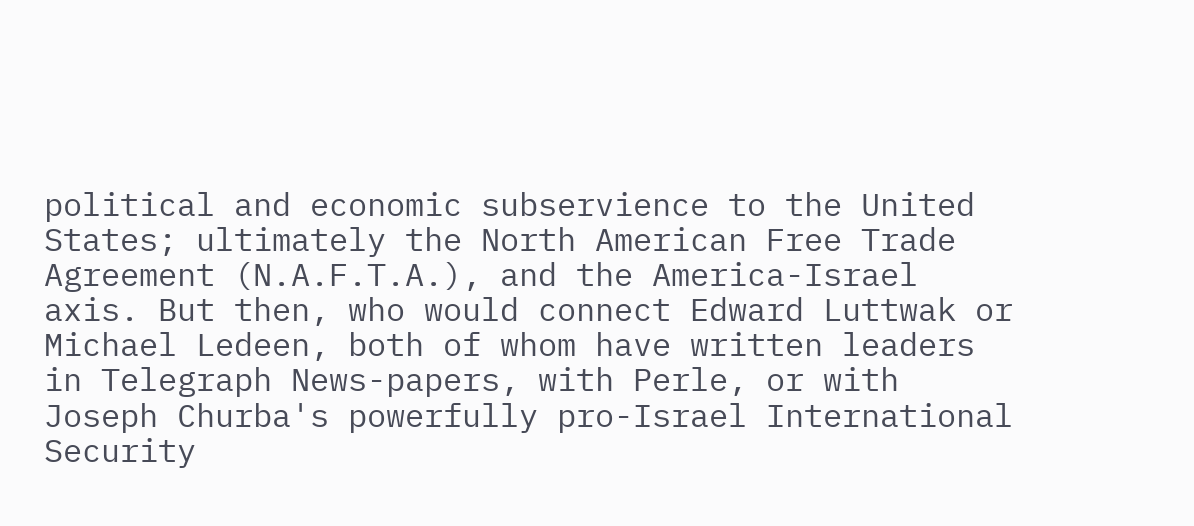political and economic subservience to the United States; ultimately the North American Free Trade Agreement (N.A.F.T.A.), and the America-Israel axis. But then, who would connect Edward Luttwak or Michael Ledeen, both of whom have written leaders in Telegraph News-papers, with Perle, or with Joseph Churba's powerfully pro-Israel International Security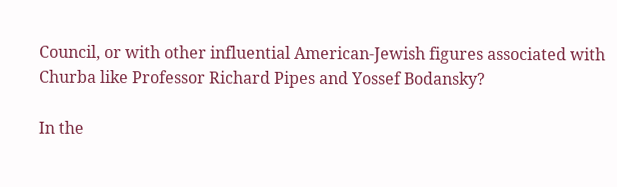Council, or with other influential American-Jewish figures associated with Churba like Professor Richard Pipes and Yossef Bodansky?

In the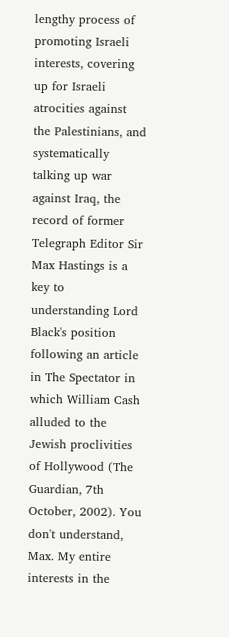lengthy process of promoting Israeli interests, covering up for Israeli atrocities against the Palestinians, and systematically talking up war against Iraq, the record of former Telegraph Editor Sir Max Hastings is a key to understanding Lord Black's position following an article in The Spectator in which William Cash alluded to the Jewish proclivities of Hollywood (The Guardian, 7th October, 2002). You don't understand, Max. My entire interests in the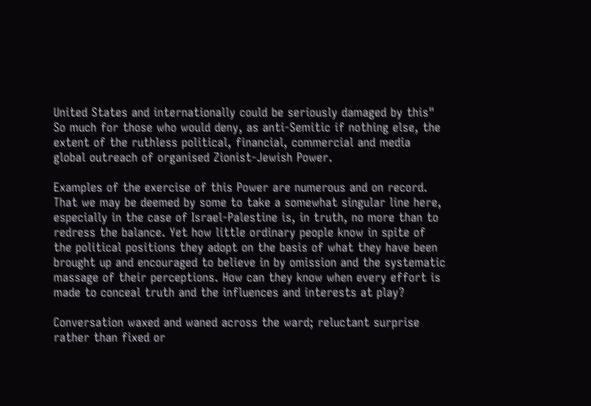United States and internationally could be seriously damaged by this"
So much for those who would deny, as anti-Semitic if nothing else, the extent of the ruthless political, financial, commercial and media global outreach of organised Zionist-Jewish Power.

Examples of the exercise of this Power are numerous and on record. That we may be deemed by some to take a somewhat singular line here, especially in the case of Israel-Palestine is, in truth, no more than to redress the balance. Yet how little ordinary people know in spite of the political positions they adopt on the basis of what they have been brought up and encouraged to believe in by omission and the systematic massage of their perceptions. How can they know when every effort is made to conceal truth and the influences and interests at play?

Conversation waxed and waned across the ward; reluctant surprise rather than fixed or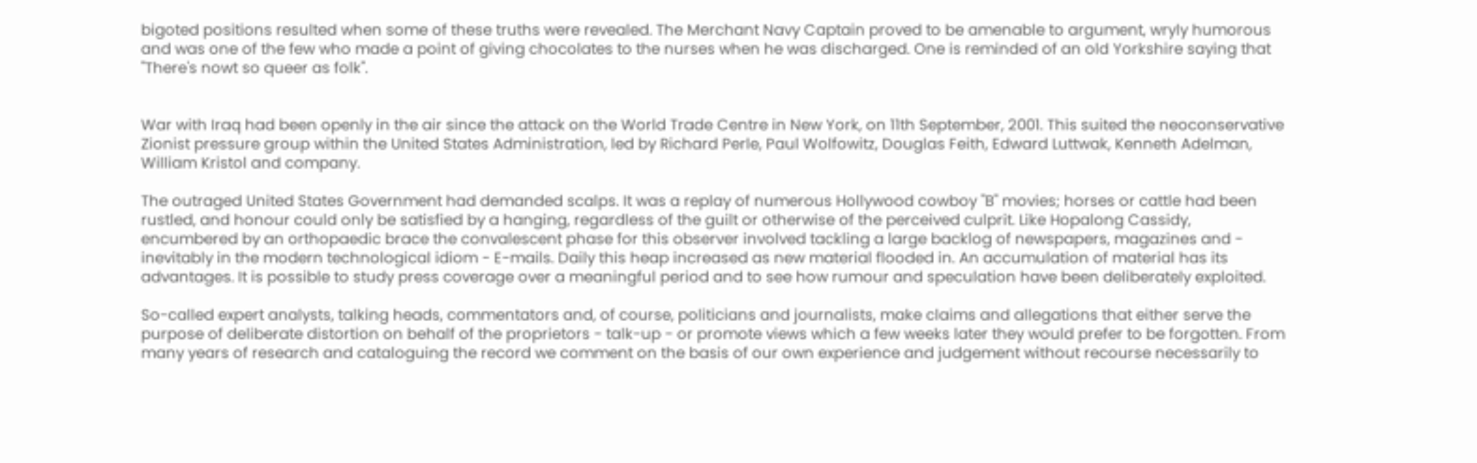bigoted positions resulted when some of these truths were revealed. The Merchant Navy Captain proved to be amenable to argument, wryly humorous and was one of the few who made a point of giving chocolates to the nurses when he was discharged. One is reminded of an old Yorkshire saying that "There's nowt so queer as folk".


War with Iraq had been openly in the air since the attack on the World Trade Centre in New York, on 11th September, 2001. This suited the neoconservative Zionist pressure group within the United States Administration, led by Richard Perle, Paul Wolfowitz, Douglas Feith, Edward Luttwak, Kenneth Adelman, William Kristol and company.

The outraged United States Government had demanded scalps. It was a replay of numerous Hollywood cowboy "B" movies; horses or cattle had been rustled, and honour could only be satisfied by a hanging, regardless of the guilt or otherwise of the perceived culprit. Like Hopalong Cassidy, encumbered by an orthopaedic brace the convalescent phase for this observer involved tackling a large backlog of newspapers, magazines and - inevitably in the modern technological idiom - E-mails. Daily this heap increased as new material flooded in. An accumulation of material has its advantages. It is possible to study press coverage over a meaningful period and to see how rumour and speculation have been deliberately exploited.

So-called expert analysts, talking heads, commentators and, of course, politicians and journalists, make claims and allegations that either serve the purpose of deliberate distortion on behalf of the proprietors - talk-up - or promote views which a few weeks later they would prefer to be forgotten. From many years of research and cataloguing the record we comment on the basis of our own experience and judgement without recourse necessarily to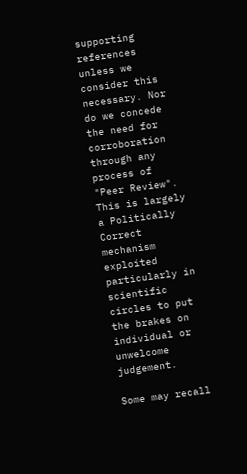supporting references unless we consider this necessary. Nor do we concede the need for corroboration through any process of "Peer Review". This is largely a Politically Correct mechanism exploited particularly in scientific circles to put the brakes on individual or unwelcome judgement.

Some may recall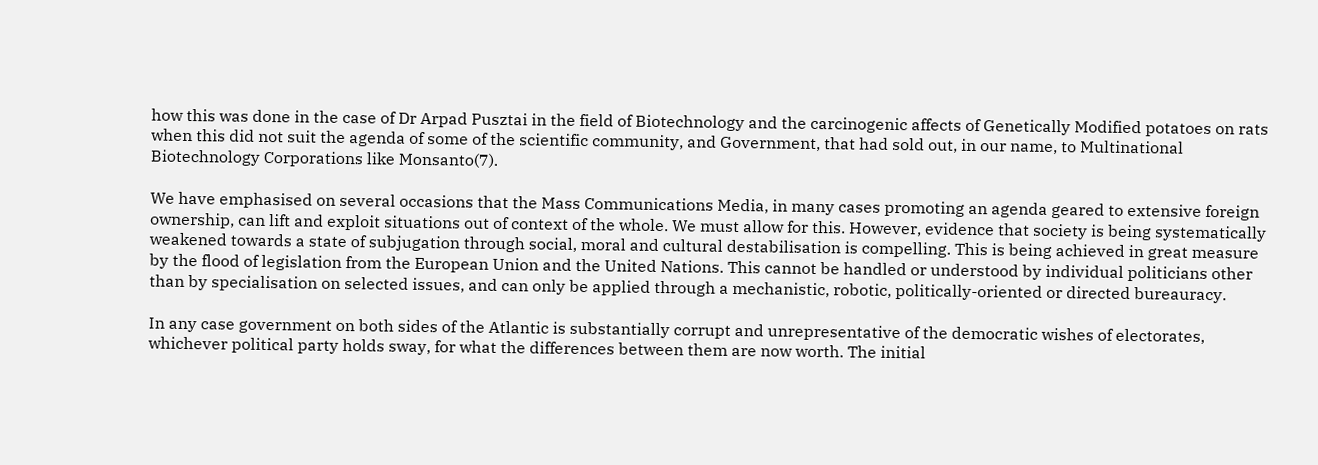how this was done in the case of Dr Arpad Pusztai in the field of Biotechnology and the carcinogenic affects of Genetically Modified potatoes on rats when this did not suit the agenda of some of the scientific community, and Government, that had sold out, in our name, to Multinational Biotechnology Corporations like Monsanto(7).

We have emphasised on several occasions that the Mass Communications Media, in many cases promoting an agenda geared to extensive foreign ownership, can lift and exploit situations out of context of the whole. We must allow for this. However, evidence that society is being systematically weakened towards a state of subjugation through social, moral and cultural destabilisation is compelling. This is being achieved in great measure by the flood of legislation from the European Union and the United Nations. This cannot be handled or understood by individual politicians other than by specialisation on selected issues, and can only be applied through a mechanistic, robotic, politically-oriented or directed bureauracy.

In any case government on both sides of the Atlantic is substantially corrupt and unrepresentative of the democratic wishes of electorates, whichever political party holds sway, for what the differences between them are now worth. The initial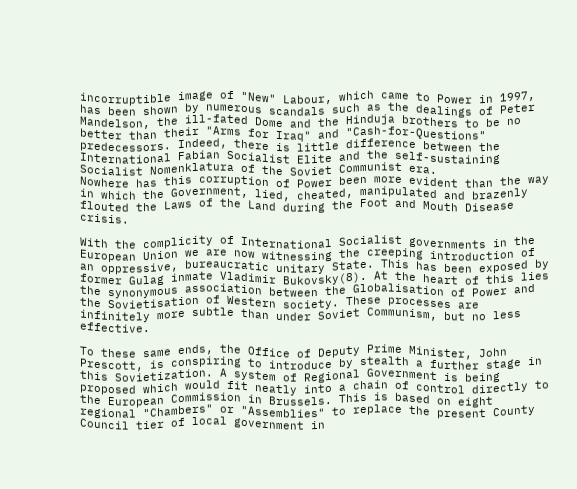incorruptible image of "New" Labour, which came to Power in 1997, has been shown by numerous scandals such as the dealings of Peter Mandelson, the ill-fated Dome and the Hinduja brothers to be no better than their "Arms for Iraq" and "Cash-for-Questions" predecessors. Indeed, there is little difference between the International Fabian Socialist Elite and the self-sustaining Socialist Nomenklatura of the Soviet Communist era.
Nowhere has this corruption of Power been more evident than the way in which the Government, lied, cheated, manipulated and brazenly flouted the Laws of the Land during the Foot and Mouth Disease crisis.

With the complicity of International Socialist governments in the European Union we are now witnessing the creeping introduction of an oppressive, bureaucratic unitary State. This has been exposed by former Gulag inmate Vladimir Bukovsky(8). At the heart of this lies the synonymous association between the Globalisation of Power and the Sovietisation of Western society. These processes are infinitely more subtle than under Soviet Communism, but no less effective.

To these same ends, the Office of Deputy Prime Minister, John Prescott, is conspiring to introduce by stealth a further stage in this Sovietization. A system of Regional Government is being proposed which would fit neatly into a chain of control directly to the European Commission in Brussels. This is based on eight regional "Chambers" or "Assemblies" to replace the present County Council tier of local government in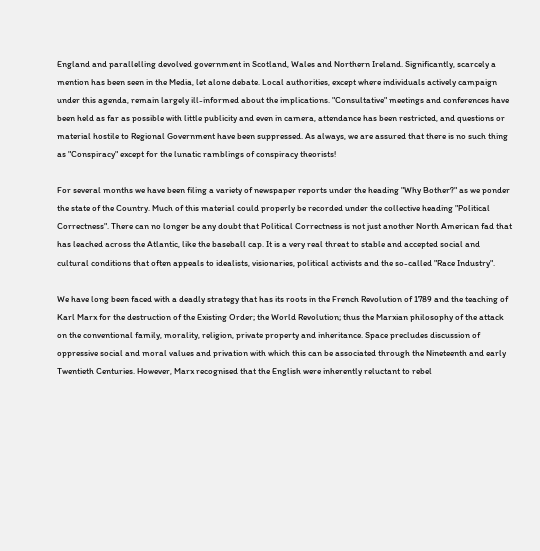England and parallelling devolved government in Scotland, Wales and Northern Ireland. Significantly, scarcely a mention has been seen in the Media, let alone debate. Local authorities, except where individuals actively campaign under this agenda, remain largely ill-informed about the implications. "Consultative" meetings and conferences have been held as far as possible with little publicity and even in camera, attendance has been restricted, and questions or material hostile to Regional Government have been suppressed. As always, we are assured that there is no such thing as "Conspiracy" except for the lunatic ramblings of conspiracy theorists!

For several months we have been filing a variety of newspaper reports under the heading "Why Bother?" as we ponder the state of the Country. Much of this material could properly be recorded under the collective heading "Political Correctness". There can no longer be any doubt that Political Correctness is not just another North American fad that has leached across the Atlantic, like the baseball cap. It is a very real threat to stable and accepted social and cultural conditions that often appeals to idealists, visionaries, political activists and the so-called "Race Industry".

We have long been faced with a deadly strategy that has its roots in the French Revolution of 1789 and the teaching of Karl Marx for the destruction of the Existing Order; the World Revolution; thus the Marxian philosophy of the attack on the conventional family, morality, religion, private property and inheritance. Space precludes discussion of oppressive social and moral values and privation with which this can be associated through the Nineteenth and early Twentieth Centuries. However, Marx recognised that the English were inherently reluctant to rebel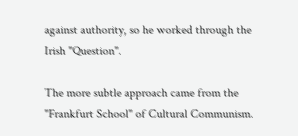against authority, so he worked through the Irish "Question".

The more subtle approach came from the "Frankfurt School" of Cultural Communism.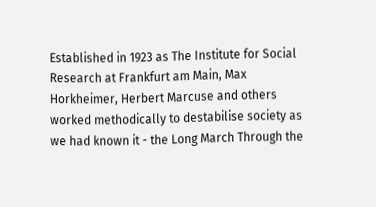Established in 1923 as The Institute for Social Research at Frankfurt am Main, Max Horkheimer, Herbert Marcuse and others worked methodically to destabilise society as we had known it - the Long March Through the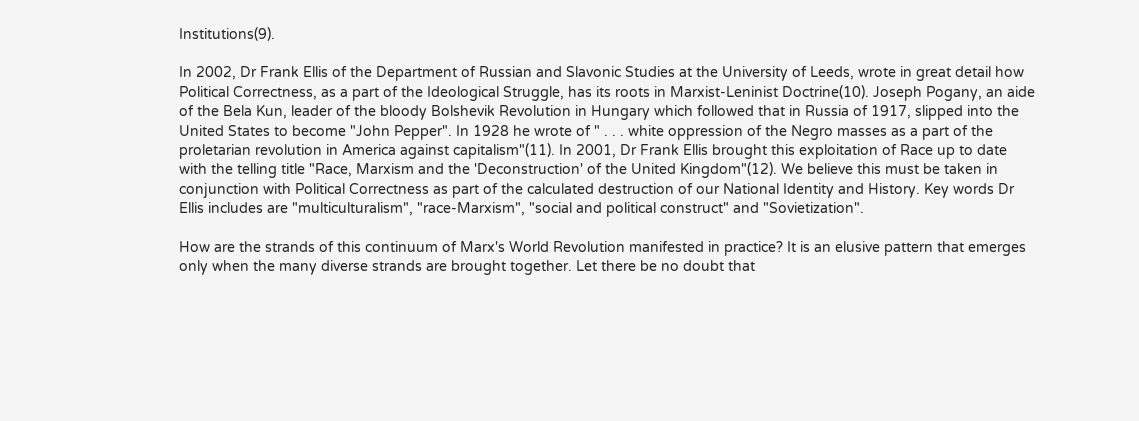Institutions(9).

In 2002, Dr Frank Ellis of the Department of Russian and Slavonic Studies at the University of Leeds, wrote in great detail how Political Correctness, as a part of the Ideological Struggle, has its roots in Marxist-Leninist Doctrine(10). Joseph Pogany, an aide of the Bela Kun, leader of the bloody Bolshevik Revolution in Hungary which followed that in Russia of 1917, slipped into the United States to become "John Pepper". In 1928 he wrote of " . . . white oppression of the Negro masses as a part of the proletarian revolution in America against capitalism"(11). In 2001, Dr Frank Ellis brought this exploitation of Race up to date with the telling title "Race, Marxism and the 'Deconstruction' of the United Kingdom"(12). We believe this must be taken in conjunction with Political Correctness as part of the calculated destruction of our National Identity and History. Key words Dr Ellis includes are "multiculturalism", "race-Marxism", "social and political construct" and "Sovietization".

How are the strands of this continuum of Marx's World Revolution manifested in practice? It is an elusive pattern that emerges only when the many diverse strands are brought together. Let there be no doubt that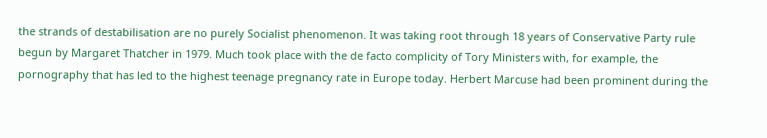the strands of destabilisation are no purely Socialist phenomenon. It was taking root through 18 years of Conservative Party rule begun by Margaret Thatcher in 1979. Much took place with the de facto complicity of Tory Ministers with, for example, the pornography that has led to the highest teenage pregnancy rate in Europe today. Herbert Marcuse had been prominent during the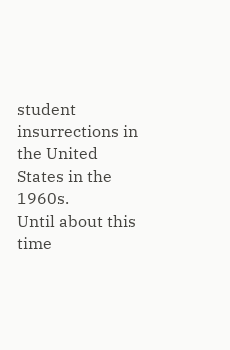student insurrections in the United States in the 1960s.
Until about this time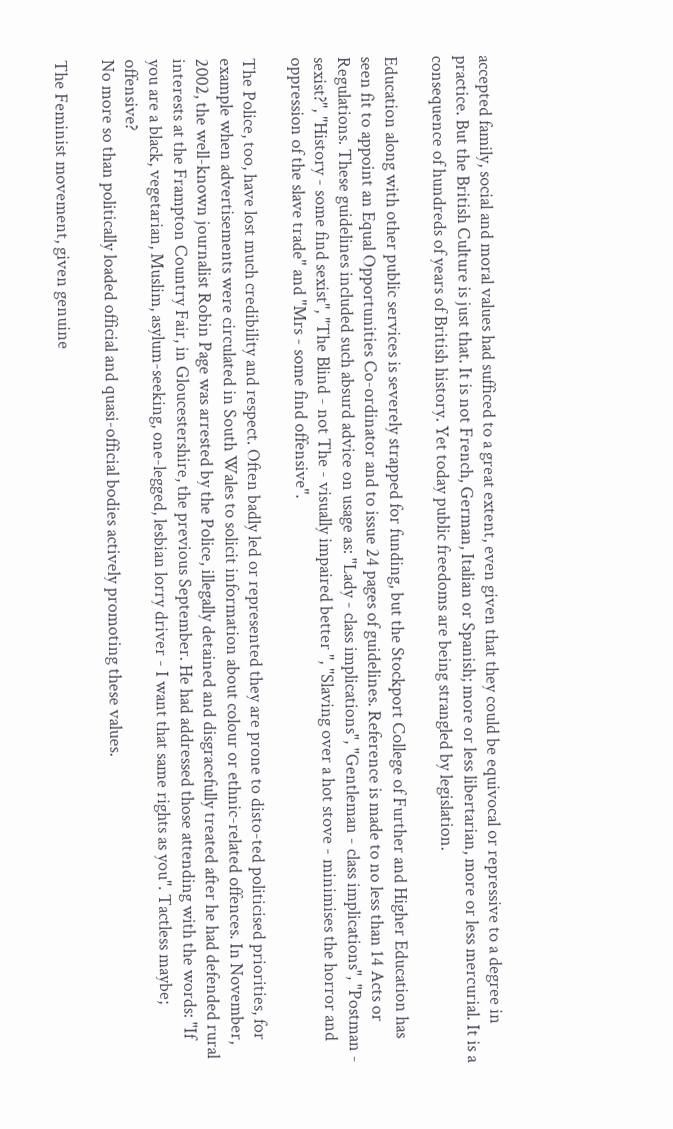accepted family, social and moral values had sufficed to a great extent, even given that they could be equivocal or repressive to a degree in practice. But the British Culture is just that. It is not French, German, Italian or Spanish; more or less libertarian, more or less mercurial. It is a consequence of hundreds of years of British history. Yet today public freedoms are being strangled by legislation.

Education along with other public services is severely strapped for funding, but the Stockport College of Further and Higher Education has seen fit to appoint an Equal Opportunities Co-ordinator and to issue 24 pages of guidelines. Reference is made to no less than 14 Acts or Regulations. These guidelines included such absurd advice on usage as: "Lady - class implications", "Gentleman - class implications", "Postman - sexist?", "History - some find sexist", "The Blind - not The - visually impaired better ", "Slaving over a hot stove - minimises the horror and oppression of the slave trade" and "Mrs - some find offensive".

The Police, too, have lost much credibility and respect. Often badly led or represented they are prone to disto-ted politicised priorities, for example when advertisements were circulated in South Wales to solicit information about colour or ethnic-related offences. In November, 2002, the well-known journalist Robin Page was arrested by the Police, illegally detained and disgracefully treated after he had defended rural interests at the Frampton Country Fair, in Gloucestershire, the previous September. He had addressed those attending with the words: "If you are a black, vegetarian, Muslim, asylum-seeking, one-legged, lesbian lorry driver - I want that same rights as you". Tactless maybe; offensive?
No more so than politically loaded official and quasi-official bodies actively promoting these values.

The Feminist movement, given genuine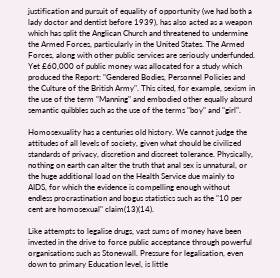justification and pursuit of equality of opportunity (we had both a lady doctor and dentist before 1939), has also acted as a weapon which has split the Anglican Church and threatened to undermine the Armed Forces, particularly in the United States. The Armed Forces, along with other public services are seriously underfunded. Yet £60,000 of public money was allocated for a study which produced the Report: "Gendered Bodies, Personnel Policies and the Culture of the British Army". This cited, for example, sexism in the use of the term "Manning" and embodied other equally absurd semantic quibbles such as the use of the terms "boy" and "girl".

Homosexuality has a centuries old history. We cannot judge the attitudes of all levels of society, given what should be civilized standards of privacy, discretion and discreet tolerance. Physically, nothing on earth can alter the truth that anal sex is unnatural, or the huge additional load on the Health Service due mainly to AIDS, for which the evidence is compelling enough without endless procrastination and bogus statistics such as the "10 per cent are homosexual" claim(13)(14).

Like attempts to legalise drugs, vast sums of money have been invested in the drive to force public acceptance through powerful organisations such as Stonewall. Pressure for legalisation, even down to primary Education level, is little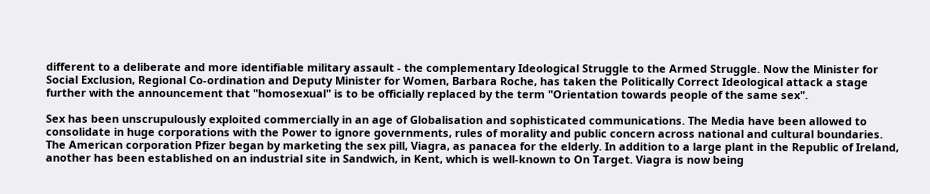different to a deliberate and more identifiable military assault - the complementary Ideological Struggle to the Armed Struggle. Now the Minister for Social Exclusion, Regional Co-ordination and Deputy Minister for Women, Barbara Roche, has taken the Politically Correct Ideological attack a stage further with the announcement that "homosexual" is to be officially replaced by the term "Orientation towards people of the same sex".

Sex has been unscrupulously exploited commercially in an age of Globalisation and sophisticated communications. The Media have been allowed to consolidate in huge corporations with the Power to ignore governments, rules of morality and public concern across national and cultural boundaries. The American corporation Pfizer began by marketing the sex pill, Viagra, as panacea for the elderly. In addition to a large plant in the Republic of Ireland, another has been established on an industrial site in Sandwich, in Kent, which is well-known to On Target. Viagra is now being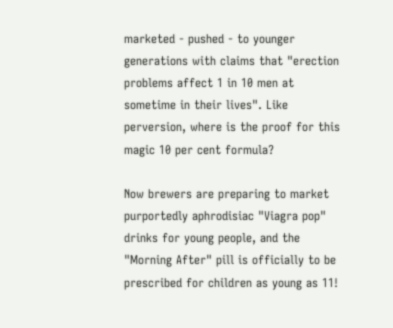marketed - pushed - to younger generations with claims that "erection problems affect 1 in 10 men at sometime in their lives". Like perversion, where is the proof for this magic 10 per cent formula?

Now brewers are preparing to market purportedly aphrodisiac "Viagra pop" drinks for young people, and the "Morning After" pill is officially to be prescribed for children as young as 11!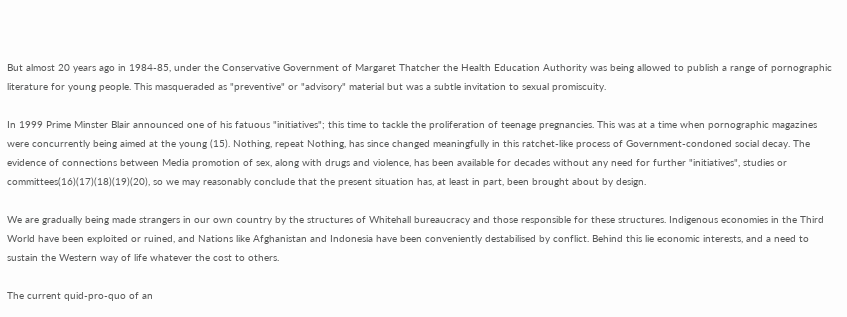But almost 20 years ago in 1984-85, under the Conservative Government of Margaret Thatcher the Health Education Authority was being allowed to publish a range of pornographic literature for young people. This masqueraded as "preventive" or "advisory" material but was a subtle invitation to sexual promiscuity.

In 1999 Prime Minster Blair announced one of his fatuous "initiatives"; this time to tackle the proliferation of teenage pregnancies. This was at a time when pornographic magazines were concurrently being aimed at the young (15). Nothing, repeat Nothing, has since changed meaningfully in this ratchet-like process of Government-condoned social decay. The evidence of connections between Media promotion of sex, along with drugs and violence, has been available for decades without any need for further "initiatives", studies or committees(16)(17)(18)(19)(20), so we may reasonably conclude that the present situation has, at least in part, been brought about by design.

We are gradually being made strangers in our own country by the structures of Whitehall bureaucracy and those responsible for these structures. Indigenous economies in the Third World have been exploited or ruined, and Nations like Afghanistan and Indonesia have been conveniently destabilised by conflict. Behind this lie economic interests, and a need to sustain the Western way of life whatever the cost to others.

The current quid-pro-quo of an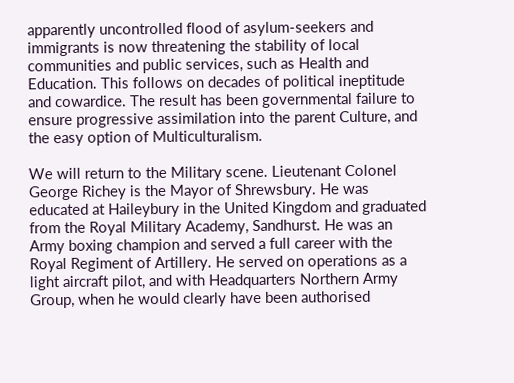apparently uncontrolled flood of asylum-seekers and immigrants is now threatening the stability of local communities and public services, such as Health and Education. This follows on decades of political ineptitude and cowardice. The result has been governmental failure to ensure progressive assimilation into the parent Culture, and the easy option of Multiculturalism.

We will return to the Military scene. Lieutenant Colonel George Richey is the Mayor of Shrewsbury. He was educated at Haileybury in the United Kingdom and graduated from the Royal Military Academy, Sandhurst. He was an Army boxing champion and served a full career with the Royal Regiment of Artillery. He served on operations as a light aircraft pilot, and with Headquarters Northern Army Group, when he would clearly have been authorised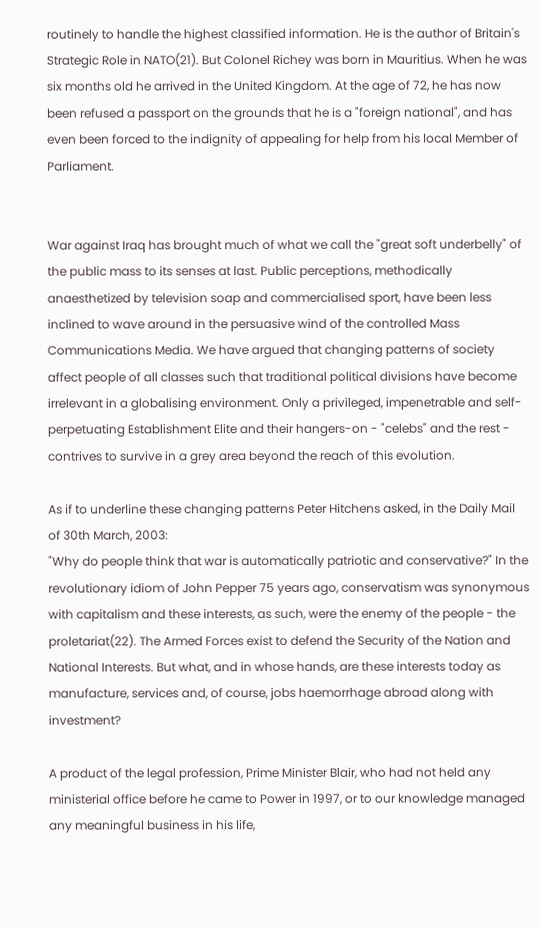routinely to handle the highest classified information. He is the author of Britain's Strategic Role in NATO(21). But Colonel Richey was born in Mauritius. When he was six months old he arrived in the United Kingdom. At the age of 72, he has now been refused a passport on the grounds that he is a "foreign national", and has even been forced to the indignity of appealing for help from his local Member of Parliament.


War against Iraq has brought much of what we call the "great soft underbelly" of the public mass to its senses at last. Public perceptions, methodically anaesthetized by television soap and commercialised sport, have been less inclined to wave around in the persuasive wind of the controlled Mass Communications Media. We have argued that changing patterns of society affect people of all classes such that traditional political divisions have become irrelevant in a globalising environment. Only a privileged, impenetrable and self-perpetuating Establishment Elite and their hangers-on - "celebs" and the rest - contrives to survive in a grey area beyond the reach of this evolution.

As if to underline these changing patterns Peter Hitchens asked, in the Daily Mail of 30th March, 2003:
"Why do people think that war is automatically patriotic and conservative?" In the revolutionary idiom of John Pepper 75 years ago, conservatism was synonymous with capitalism and these interests, as such, were the enemy of the people - the proletariat(22). The Armed Forces exist to defend the Security of the Nation and National Interests. But what, and in whose hands, are these interests today as manufacture, services and, of course, jobs haemorrhage abroad along with investment?

A product of the legal profession, Prime Minister Blair, who had not held any ministerial office before he came to Power in 1997, or to our knowledge managed any meaningful business in his life,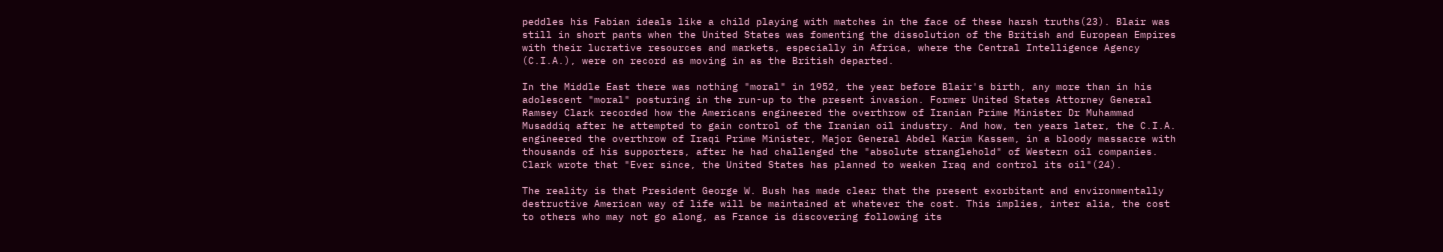peddles his Fabian ideals like a child playing with matches in the face of these harsh truths(23). Blair was still in short pants when the United States was fomenting the dissolution of the British and European Empires with their lucrative resources and markets, especially in Africa, where the Central Intelligence Agency (C.I.A.), were on record as moving in as the British departed.

In the Middle East there was nothing "moral" in 1952, the year before Blair's birth, any more than in his adolescent "moral" posturing in the run-up to the present invasion. Former United States Attorney General Ramsey Clark recorded how the Americans engineered the overthrow of Iranian Prime Minister Dr Muhammad Musaddiq after he attempted to gain control of the Iranian oil industry. And how, ten years later, the C.I.A. engineered the overthrow of Iraqi Prime Minister, Major General Abdel Karim Kassem, in a bloody massacre with thousands of his supporters, after he had challenged the "absolute stranglehold" of Western oil companies. Clark wrote that "Ever since, the United States has planned to weaken Iraq and control its oil"(24).

The reality is that President George W. Bush has made clear that the present exorbitant and environmentally destructive American way of life will be maintained at whatever the cost. This implies, inter alia, the cost to others who may not go along, as France is discovering following its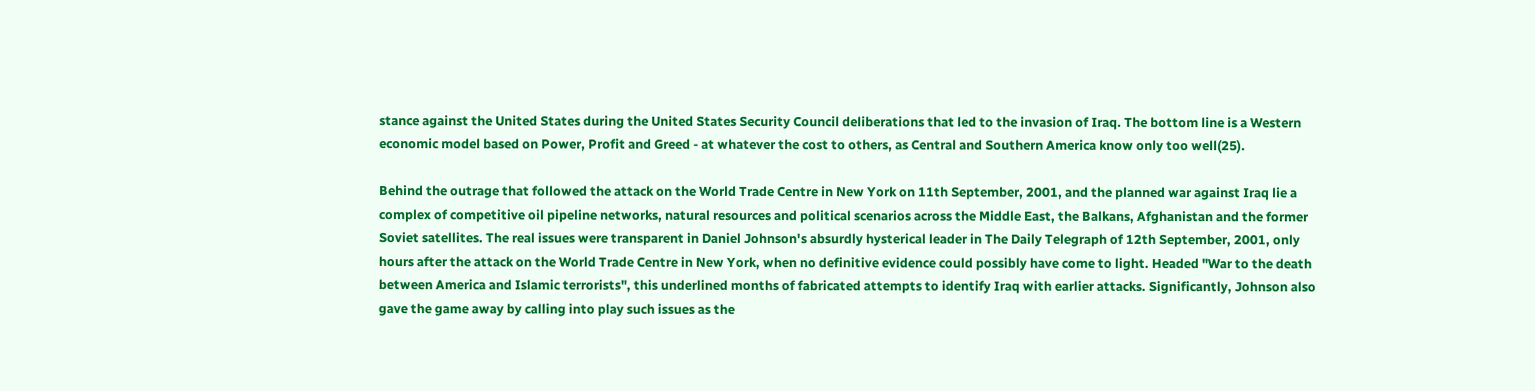stance against the United States during the United States Security Council deliberations that led to the invasion of Iraq. The bottom line is a Western economic model based on Power, Profit and Greed - at whatever the cost to others, as Central and Southern America know only too well(25).

Behind the outrage that followed the attack on the World Trade Centre in New York on 11th September, 2001, and the planned war against Iraq lie a complex of competitive oil pipeline networks, natural resources and political scenarios across the Middle East, the Balkans, Afghanistan and the former Soviet satellites. The real issues were transparent in Daniel Johnson's absurdly hysterical leader in The Daily Telegraph of 12th September, 2001, only hours after the attack on the World Trade Centre in New York, when no definitive evidence could possibly have come to light. Headed "War to the death between America and Islamic terrorists", this underlined months of fabricated attempts to identify Iraq with earlier attacks. Significantly, Johnson also gave the game away by calling into play such issues as the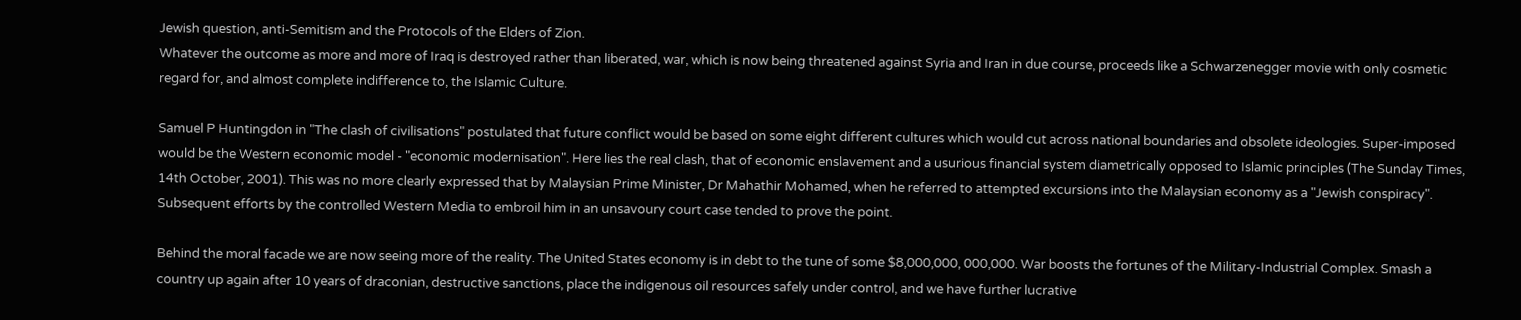Jewish question, anti-Semitism and the Protocols of the Elders of Zion.
Whatever the outcome as more and more of Iraq is destroyed rather than liberated, war, which is now being threatened against Syria and Iran in due course, proceeds like a Schwarzenegger movie with only cosmetic regard for, and almost complete indifference to, the Islamic Culture.

Samuel P Huntingdon in "The clash of civilisations" postulated that future conflict would be based on some eight different cultures which would cut across national boundaries and obsolete ideologies. Super-imposed would be the Western economic model - "economic modernisation". Here lies the real clash, that of economic enslavement and a usurious financial system diametrically opposed to Islamic principles (The Sunday Times, 14th October, 2001). This was no more clearly expressed that by Malaysian Prime Minister, Dr Mahathir Mohamed, when he referred to attempted excursions into the Malaysian economy as a "Jewish conspiracy". Subsequent efforts by the controlled Western Media to embroil him in an unsavoury court case tended to prove the point.

Behind the moral facade we are now seeing more of the reality. The United States economy is in debt to the tune of some $8,000,000, 000,000. War boosts the fortunes of the Military-Industrial Complex. Smash a country up again after 10 years of draconian, destructive sanctions, place the indigenous oil resources safely under control, and we have further lucrative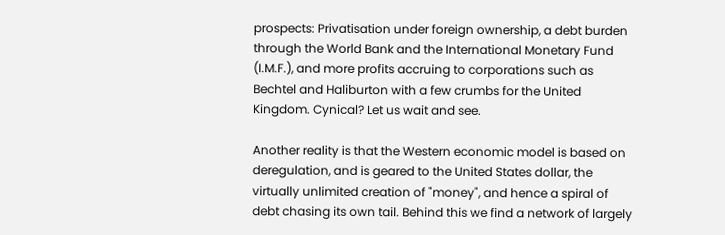prospects: Privatisation under foreign ownership, a debt burden through the World Bank and the International Monetary Fund (I.M.F.), and more profits accruing to corporations such as Bechtel and Haliburton with a few crumbs for the United Kingdom. Cynical? Let us wait and see.

Another reality is that the Western economic model is based on deregulation, and is geared to the United States dollar, the virtually unlimited creation of "money", and hence a spiral of debt chasing its own tail. Behind this we find a network of largely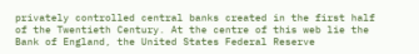privately controlled central banks created in the first half of the Twentieth Century. At the centre of this web lie the Bank of England, the United States Federal Reserve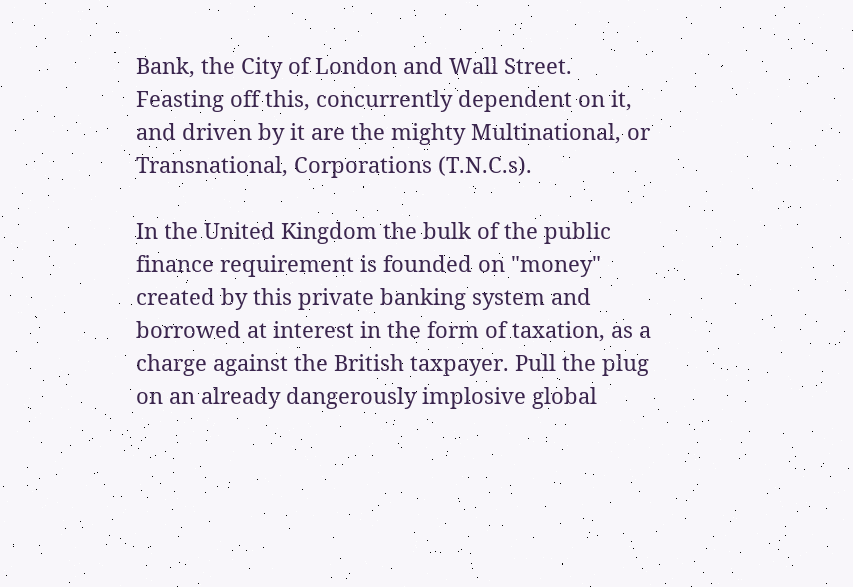Bank, the City of London and Wall Street. Feasting off this, concurrently dependent on it, and driven by it are the mighty Multinational, or Transnational, Corporations (T.N.C.s).

In the United Kingdom the bulk of the public finance requirement is founded on "money" created by this private banking system and borrowed at interest in the form of taxation, as a charge against the British taxpayer. Pull the plug on an already dangerously implosive global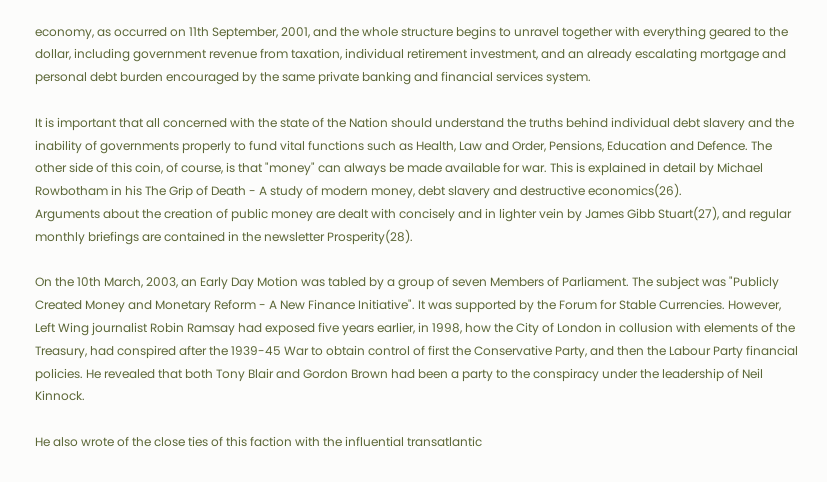economy, as occurred on 11th September, 2001, and the whole structure begins to unravel together with everything geared to the dollar, including government revenue from taxation, individual retirement investment, and an already escalating mortgage and personal debt burden encouraged by the same private banking and financial services system.

It is important that all concerned with the state of the Nation should understand the truths behind individual debt slavery and the inability of governments properly to fund vital functions such as Health, Law and Order, Pensions, Education and Defence. The other side of this coin, of course, is that "money" can always be made available for war. This is explained in detail by Michael Rowbotham in his The Grip of Death - A study of modern money, debt slavery and destructive economics(26).
Arguments about the creation of public money are dealt with concisely and in lighter vein by James Gibb Stuart(27), and regular monthly briefings are contained in the newsletter Prosperity(28).

On the 10th March, 2003, an Early Day Motion was tabled by a group of seven Members of Parliament. The subject was "Publicly Created Money and Monetary Reform - A New Finance Initiative". It was supported by the Forum for Stable Currencies. However, Left Wing journalist Robin Ramsay had exposed five years earlier, in 1998, how the City of London in collusion with elements of the Treasury, had conspired after the 1939-45 War to obtain control of first the Conservative Party, and then the Labour Party financial policies. He revealed that both Tony Blair and Gordon Brown had been a party to the conspiracy under the leadership of Neil Kinnock.

He also wrote of the close ties of this faction with the influential transatlantic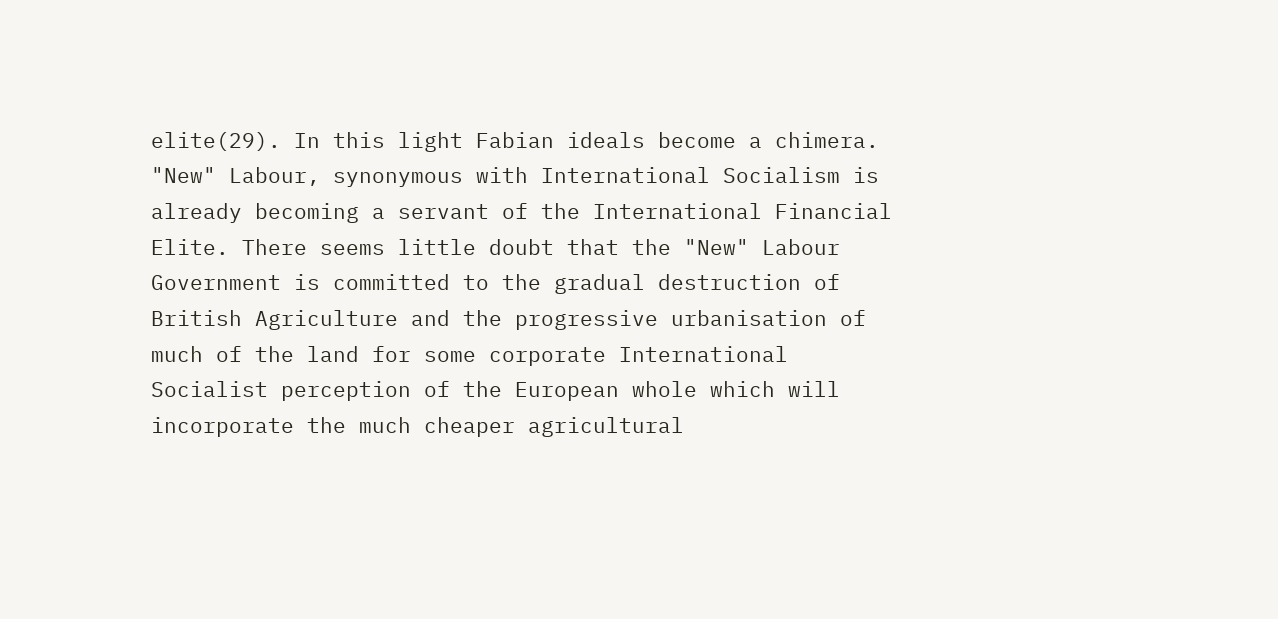elite(29). In this light Fabian ideals become a chimera. "New" Labour, synonymous with International Socialism is already becoming a servant of the International Financial Elite. There seems little doubt that the "New" Labour Government is committed to the gradual destruction of British Agriculture and the progressive urbanisation of much of the land for some corporate International Socialist perception of the European whole which will incorporate the much cheaper agricultural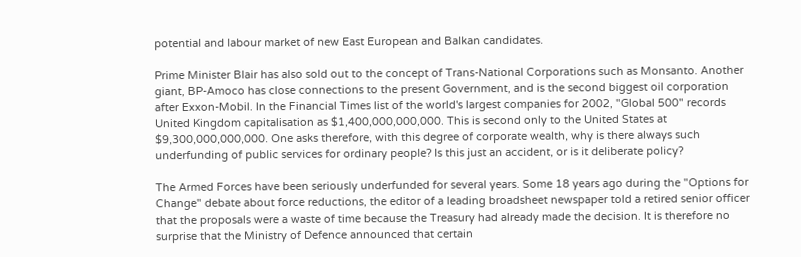potential and labour market of new East European and Balkan candidates.

Prime Minister Blair has also sold out to the concept of Trans-National Corporations such as Monsanto. Another giant, BP-Amoco has close connections to the present Government, and is the second biggest oil corporation after Exxon-Mobil. In the Financial Times list of the world's largest companies for 2002, "Global 500" records United Kingdom capitalisation as $1,400,000,000,000. This is second only to the United States at $9,300,000,000,000. One asks therefore, with this degree of corporate wealth, why is there always such underfunding of public services for ordinary people? Is this just an accident, or is it deliberate policy?

The Armed Forces have been seriously underfunded for several years. Some 18 years ago during the "Options for Change" debate about force reductions, the editor of a leading broadsheet newspaper told a retired senior officer that the proposals were a waste of time because the Treasury had already made the decision. It is therefore no surprise that the Ministry of Defence announced that certain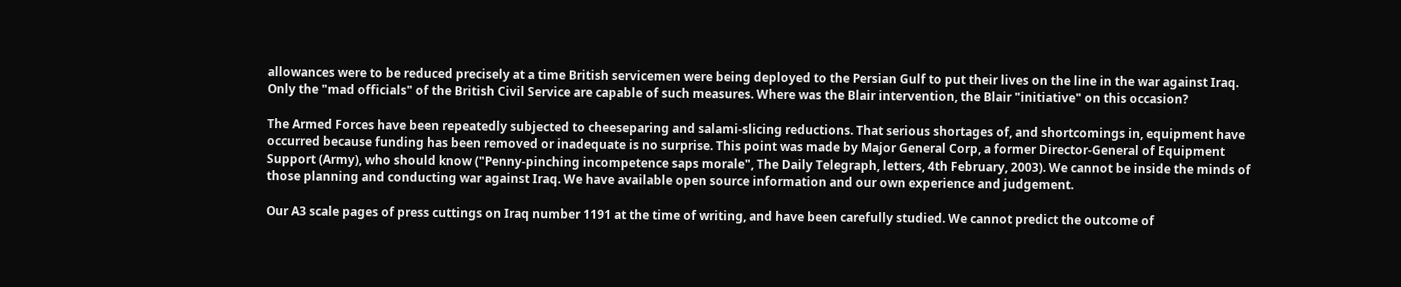allowances were to be reduced precisely at a time British servicemen were being deployed to the Persian Gulf to put their lives on the line in the war against Iraq. Only the "mad officials" of the British Civil Service are capable of such measures. Where was the Blair intervention, the Blair "initiative" on this occasion?

The Armed Forces have been repeatedly subjected to cheeseparing and salami-slicing reductions. That serious shortages of, and shortcomings in, equipment have occurred because funding has been removed or inadequate is no surprise. This point was made by Major General Corp, a former Director-General of Equipment Support (Army), who should know ("Penny-pinching incompetence saps morale", The Daily Telegraph, letters, 4th February, 2003). We cannot be inside the minds of those planning and conducting war against Iraq. We have available open source information and our own experience and judgement.

Our A3 scale pages of press cuttings on Iraq number 1191 at the time of writing, and have been carefully studied. We cannot predict the outcome of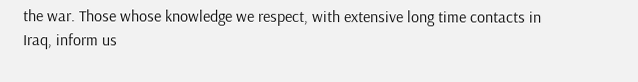the war. Those whose knowledge we respect, with extensive long time contacts in Iraq, inform us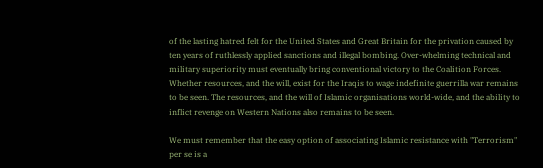of the lasting hatred felt for the United States and Great Britain for the privation caused by ten years of ruthlessly applied sanctions and illegal bombing. Over-whelming technical and military superiority must eventually bring conventional victory to the Coalition Forces. Whether resources, and the will, exist for the Iraqis to wage indefinite guerrilla war remains to be seen. The resources, and the will of Islamic organisations world-wide, and the ability to inflict revenge on Western Nations also remains to be seen.

We must remember that the easy option of associating Islamic resistance with "Terrorism" per se is a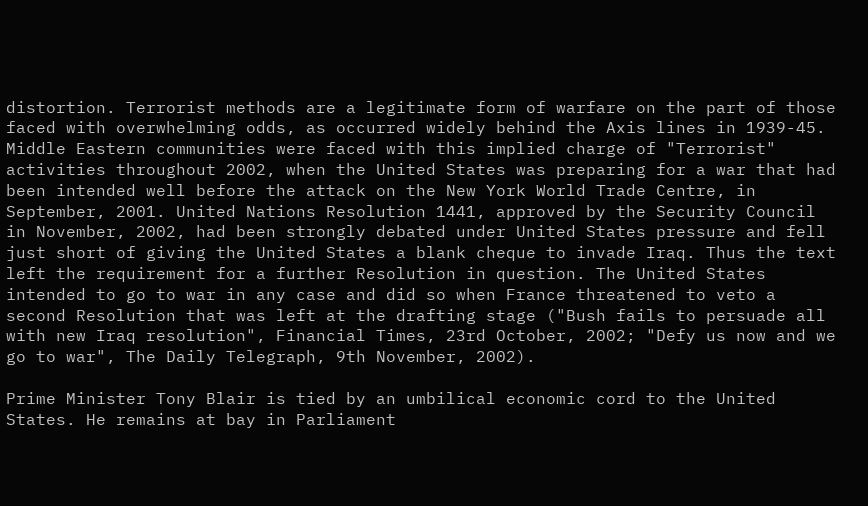distortion. Terrorist methods are a legitimate form of warfare on the part of those faced with overwhelming odds, as occurred widely behind the Axis lines in 1939-45. Middle Eastern communities were faced with this implied charge of "Terrorist" activities throughout 2002, when the United States was preparing for a war that had been intended well before the attack on the New York World Trade Centre, in September, 2001. United Nations Resolution 1441, approved by the Security Council in November, 2002, had been strongly debated under United States pressure and fell just short of giving the United States a blank cheque to invade Iraq. Thus the text left the requirement for a further Resolution in question. The United States intended to go to war in any case and did so when France threatened to veto a second Resolution that was left at the drafting stage ("Bush fails to persuade all with new Iraq resolution", Financial Times, 23rd October, 2002; "Defy us now and we go to war", The Daily Telegraph, 9th November, 2002).

Prime Minister Tony Blair is tied by an umbilical economic cord to the United States. He remains at bay in Parliament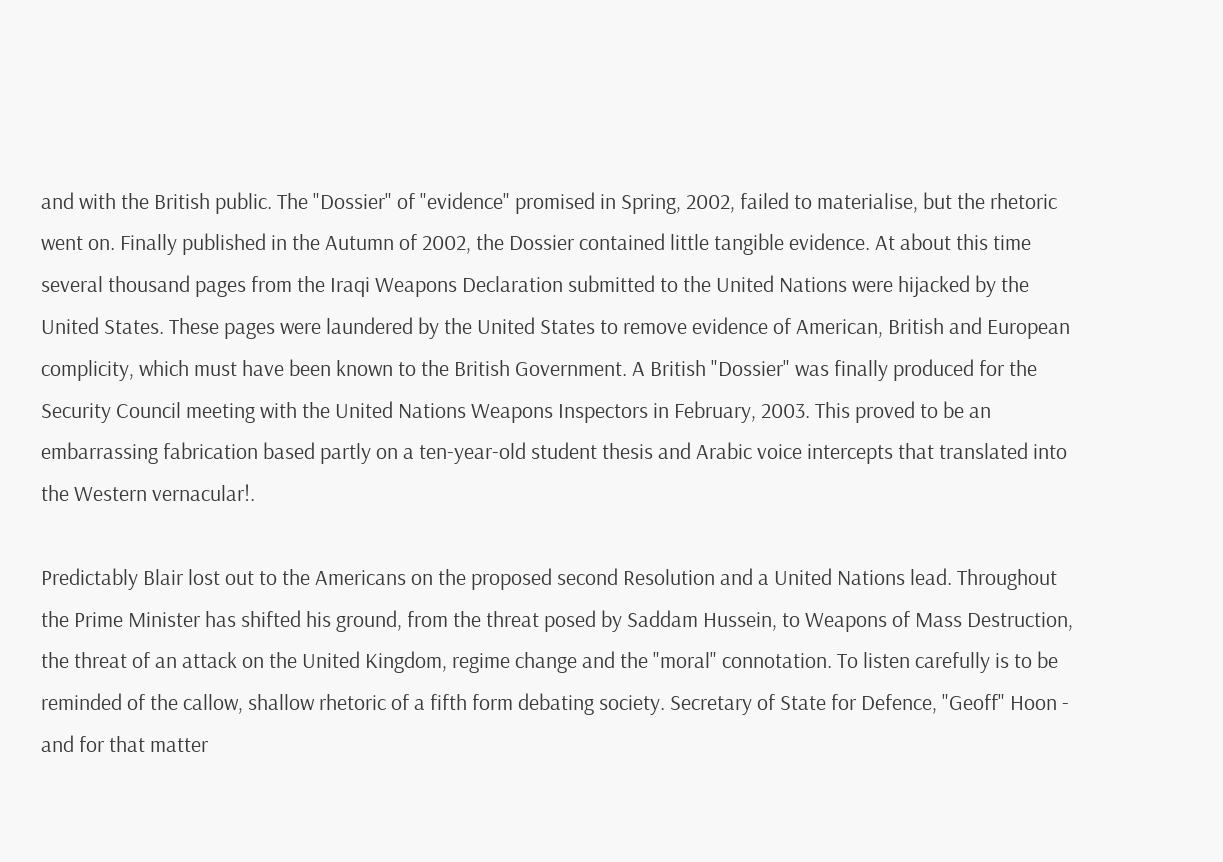and with the British public. The "Dossier" of "evidence" promised in Spring, 2002, failed to materialise, but the rhetoric went on. Finally published in the Autumn of 2002, the Dossier contained little tangible evidence. At about this time several thousand pages from the Iraqi Weapons Declaration submitted to the United Nations were hijacked by the United States. These pages were laundered by the United States to remove evidence of American, British and European complicity, which must have been known to the British Government. A British "Dossier" was finally produced for the Security Council meeting with the United Nations Weapons Inspectors in February, 2003. This proved to be an embarrassing fabrication based partly on a ten-year-old student thesis and Arabic voice intercepts that translated into the Western vernacular!.

Predictably Blair lost out to the Americans on the proposed second Resolution and a United Nations lead. Throughout the Prime Minister has shifted his ground, from the threat posed by Saddam Hussein, to Weapons of Mass Destruction, the threat of an attack on the United Kingdom, regime change and the "moral" connotation. To listen carefully is to be reminded of the callow, shallow rhetoric of a fifth form debating society. Secretary of State for Defence, "Geoff" Hoon - and for that matter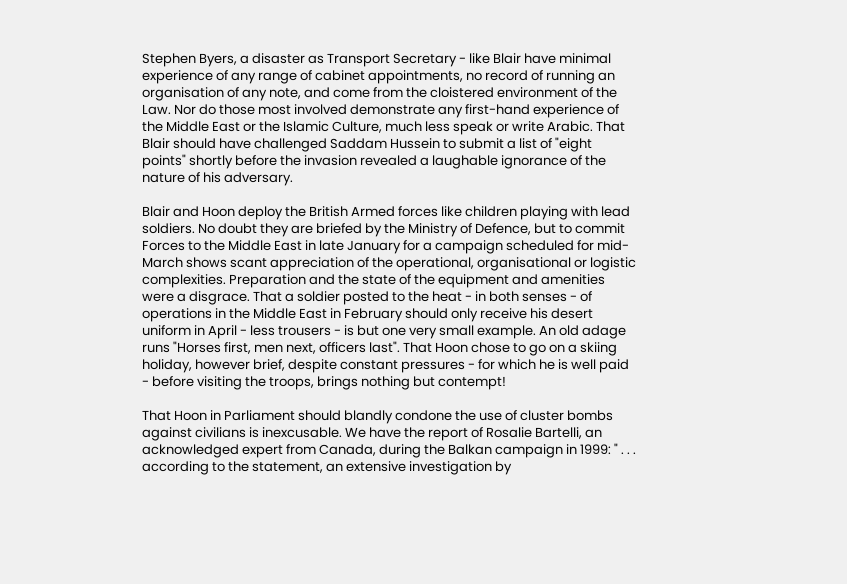Stephen Byers, a disaster as Transport Secretary - like Blair have minimal experience of any range of cabinet appointments, no record of running an organisation of any note, and come from the cloistered environment of the Law. Nor do those most involved demonstrate any first-hand experience of the Middle East or the Islamic Culture, much less speak or write Arabic. That Blair should have challenged Saddam Hussein to submit a list of "eight points" shortly before the invasion revealed a laughable ignorance of the nature of his adversary.

Blair and Hoon deploy the British Armed forces like children playing with lead soldiers. No doubt they are briefed by the Ministry of Defence, but to commit Forces to the Middle East in late January for a campaign scheduled for mid-March shows scant appreciation of the operational, organisational or logistic complexities. Preparation and the state of the equipment and amenities were a disgrace. That a soldier posted to the heat - in both senses - of operations in the Middle East in February should only receive his desert uniform in April - less trousers - is but one very small example. An old adage runs "Horses first, men next, officers last". That Hoon chose to go on a skiing holiday, however brief, despite constant pressures - for which he is well paid - before visiting the troops, brings nothing but contempt!

That Hoon in Parliament should blandly condone the use of cluster bombs against civilians is inexcusable. We have the report of Rosalie Bartelli, an acknowledged expert from Canada, during the Balkan campaign in 1999: " . . . according to the statement, an extensive investigation by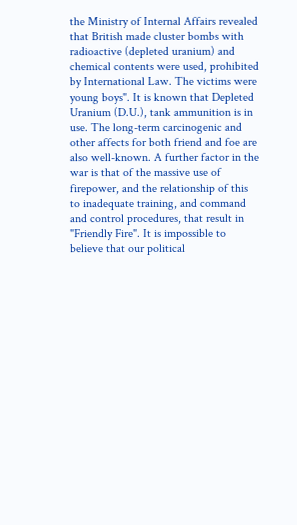the Ministry of Internal Affairs revealed that British made cluster bombs with radioactive (depleted uranium) and chemical contents were used, prohibited by International Law. The victims were young boys". It is known that Depleted Uranium (D.U.), tank ammunition is in use. The long-term carcinogenic and other affects for both friend and foe are also well-known. A further factor in the war is that of the massive use of firepower, and the relationship of this to inadequate training, and command and control procedures, that result in "Friendly Fire". It is impossible to believe that our political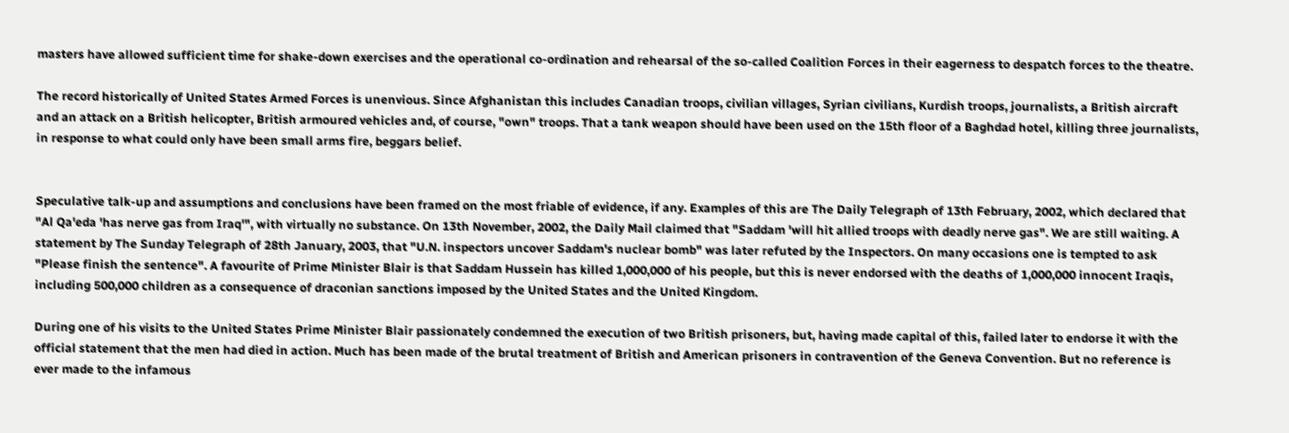masters have allowed sufficient time for shake-down exercises and the operational co-ordination and rehearsal of the so-called Coalition Forces in their eagerness to despatch forces to the theatre.

The record historically of United States Armed Forces is unenvious. Since Afghanistan this includes Canadian troops, civilian villages, Syrian civilians, Kurdish troops, journalists, a British aircraft and an attack on a British helicopter, British armoured vehicles and, of course, "own" troops. That a tank weapon should have been used on the 15th floor of a Baghdad hotel, killing three journalists, in response to what could only have been small arms fire, beggars belief.


Speculative talk-up and assumptions and conclusions have been framed on the most friable of evidence, if any. Examples of this are The Daily Telegraph of 13th February, 2002, which declared that "Al Qa'eda 'has nerve gas from Iraq'", with virtually no substance. On 13th November, 2002, the Daily Mail claimed that "Saddam 'will hit allied troops with deadly nerve gas". We are still waiting. A statement by The Sunday Telegraph of 28th January, 2003, that "U.N. inspectors uncover Saddam's nuclear bomb" was later refuted by the Inspectors. On many occasions one is tempted to ask "Please finish the sentence". A favourite of Prime Minister Blair is that Saddam Hussein has killed 1,000,000 of his people, but this is never endorsed with the deaths of 1,000,000 innocent Iraqis, including 500,000 children as a consequence of draconian sanctions imposed by the United States and the United Kingdom.

During one of his visits to the United States Prime Minister Blair passionately condemned the execution of two British prisoners, but, having made capital of this, failed later to endorse it with the official statement that the men had died in action. Much has been made of the brutal treatment of British and American prisoners in contravention of the Geneva Convention. But no reference is ever made to the infamous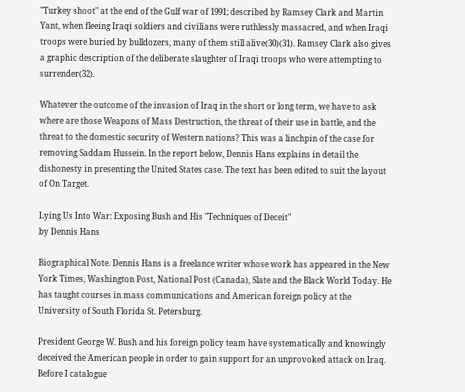"Turkey shoot" at the end of the Gulf war of 1991; described by Ramsey Clark and Martin Yant, when fleeing Iraqi soldiers and civilians were ruthlessly massacred, and when Iraqi troops were buried by bulldozers, many of them still alive(30)(31). Ramsey Clark also gives a graphic description of the deliberate slaughter of Iraqi troops who were attempting to surrender(32).

Whatever the outcome of the invasion of Iraq in the short or long term, we have to ask where are those Weapons of Mass Destruction, the threat of their use in battle, and the threat to the domestic security of Western nations? This was a linchpin of the case for removing Saddam Hussein. In the report below, Dennis Hans explains in detail the dishonesty in presenting the United States case. The text has been edited to suit the layout of On Target.

Lying Us Into War: Exposing Bush and His "Techniques of Deceit"
by Dennis Hans

Biographical Note. Dennis Hans is a freelance writer whose work has appeared in the New York Times, Washington Post, National Post (Canada), Slate and the Black World Today. He has taught courses in mass communications and American foreign policy at the University of South Florida St. Petersburg.

President George W. Bush and his foreign policy team have systematically and knowingly deceived the American people in order to gain support for an unprovoked attack on Iraq. Before I catalogue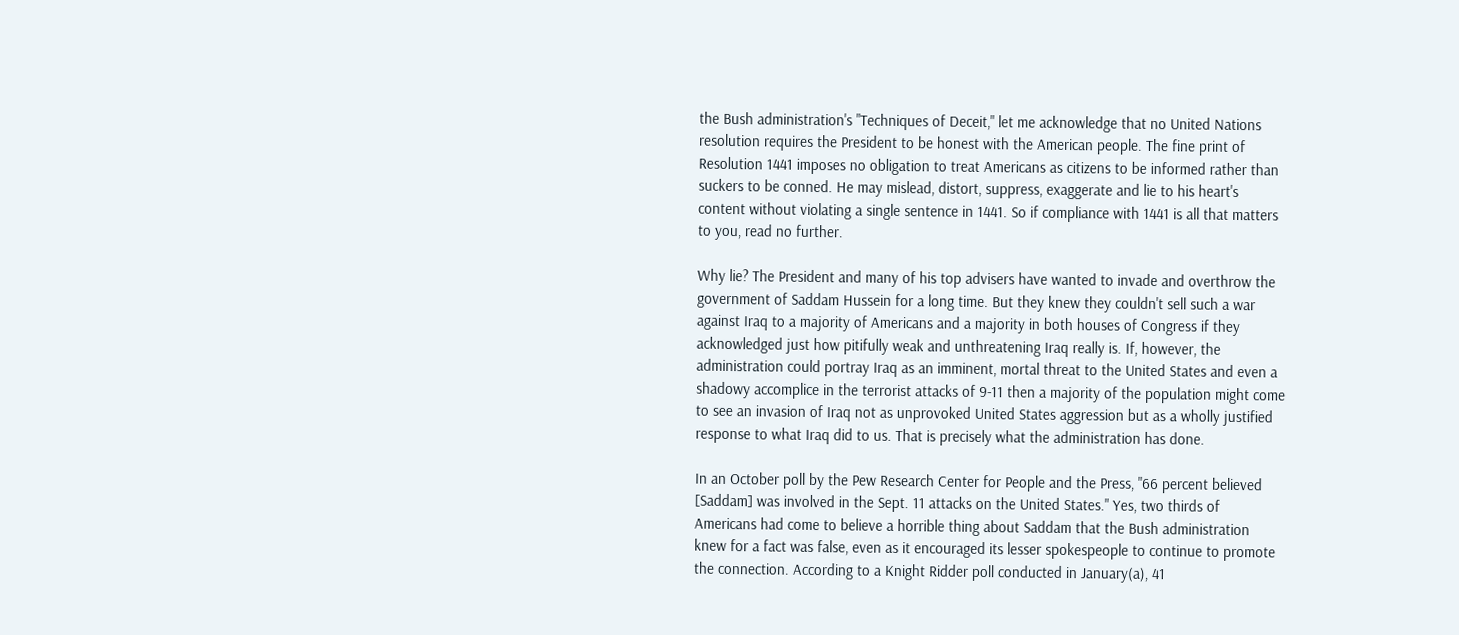the Bush administration's "Techniques of Deceit," let me acknowledge that no United Nations resolution requires the President to be honest with the American people. The fine print of Resolution 1441 imposes no obligation to treat Americans as citizens to be informed rather than suckers to be conned. He may mislead, distort, suppress, exaggerate and lie to his heart's content without violating a single sentence in 1441. So if compliance with 1441 is all that matters to you, read no further.

Why lie? The President and many of his top advisers have wanted to invade and overthrow the government of Saddam Hussein for a long time. But they knew they couldn't sell such a war against Iraq to a majority of Americans and a majority in both houses of Congress if they acknowledged just how pitifully weak and unthreatening Iraq really is. If, however, the administration could portray Iraq as an imminent, mortal threat to the United States and even a shadowy accomplice in the terrorist attacks of 9-11 then a majority of the population might come to see an invasion of Iraq not as unprovoked United States aggression but as a wholly justified response to what Iraq did to us. That is precisely what the administration has done.

In an October poll by the Pew Research Center for People and the Press, "66 percent believed [Saddam] was involved in the Sept. 11 attacks on the United States." Yes, two thirds of Americans had come to believe a horrible thing about Saddam that the Bush administration knew for a fact was false, even as it encouraged its lesser spokespeople to continue to promote the connection. According to a Knight Ridder poll conducted in January(a), 41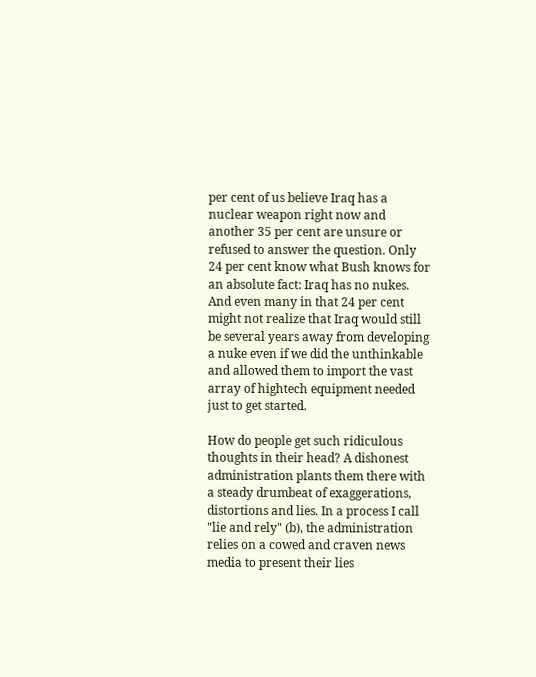per cent of us believe Iraq has a nuclear weapon right now and another 35 per cent are unsure or refused to answer the question. Only 24 per cent know what Bush knows for an absolute fact: Iraq has no nukes. And even many in that 24 per cent might not realize that Iraq would still be several years away from developing a nuke even if we did the unthinkable and allowed them to import the vast array of hightech equipment needed just to get started.

How do people get such ridiculous thoughts in their head? A dishonest administration plants them there with a steady drumbeat of exaggerations, distortions and lies. In a process I call "lie and rely" (b), the administration relies on a cowed and craven news media to present their lies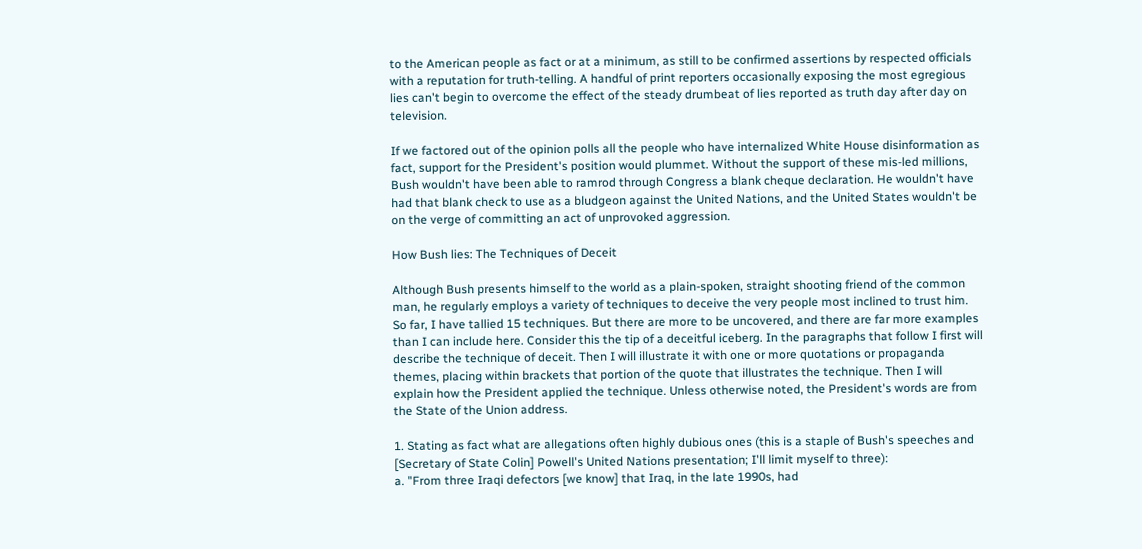to the American people as fact or at a minimum, as still to be confirmed assertions by respected officials with a reputation for truth-telling. A handful of print reporters occasionally exposing the most egregious lies can't begin to overcome the effect of the steady drumbeat of lies reported as truth day after day on television.

If we factored out of the opinion polls all the people who have internalized White House disinformation as fact, support for the President's position would plummet. Without the support of these mis-led millions, Bush wouldn't have been able to ramrod through Congress a blank cheque declaration. He wouldn't have had that blank check to use as a bludgeon against the United Nations, and the United States wouldn't be on the verge of committing an act of unprovoked aggression.

How Bush lies: The Techniques of Deceit

Although Bush presents himself to the world as a plain-spoken, straight shooting friend of the common man, he regularly employs a variety of techniques to deceive the very people most inclined to trust him. So far, I have tallied 15 techniques. But there are more to be uncovered, and there are far more examples than I can include here. Consider this the tip of a deceitful iceberg. In the paragraphs that follow I first will describe the technique of deceit. Then I will illustrate it with one or more quotations or propaganda themes, placing within brackets that portion of the quote that illustrates the technique. Then I will explain how the President applied the technique. Unless otherwise noted, the President's words are from the State of the Union address.

1. Stating as fact what are allegations often highly dubious ones (this is a staple of Bush's speeches and [Secretary of State Colin] Powell's United Nations presentation; I'll limit myself to three):
a. "From three Iraqi defectors [we know] that Iraq, in the late 1990s, had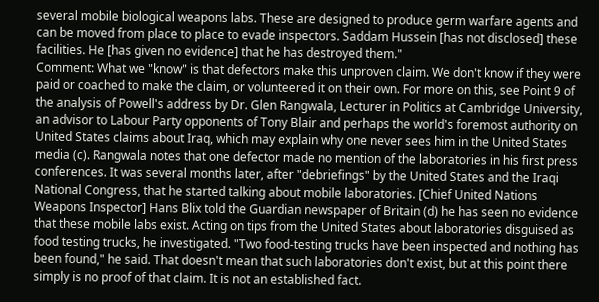several mobile biological weapons labs. These are designed to produce germ warfare agents and can be moved from place to place to evade inspectors. Saddam Hussein [has not disclosed] these facilities. He [has given no evidence] that he has destroyed them."
Comment: What we "know" is that defectors make this unproven claim. We don't know if they were paid or coached to make the claim, or volunteered it on their own. For more on this, see Point 9 of the analysis of Powell's address by Dr. Glen Rangwala, Lecturer in Politics at Cambridge University, an advisor to Labour Party opponents of Tony Blair and perhaps the world's foremost authority on United States claims about Iraq, which may explain why one never sees him in the United States media (c). Rangwala notes that one defector made no mention of the laboratories in his first press conferences. It was several months later, after "debriefings" by the United States and the Iraqi National Congress, that he started talking about mobile laboratories. [Chief United Nations Weapons Inspector] Hans Blix told the Guardian newspaper of Britain (d) he has seen no evidence that these mobile labs exist. Acting on tips from the United States about laboratories disguised as food testing trucks, he investigated. "Two food-testing trucks have been inspected and nothing has been found," he said. That doesn't mean that such laboratories don't exist, but at this point there simply is no proof of that claim. It is not an established fact.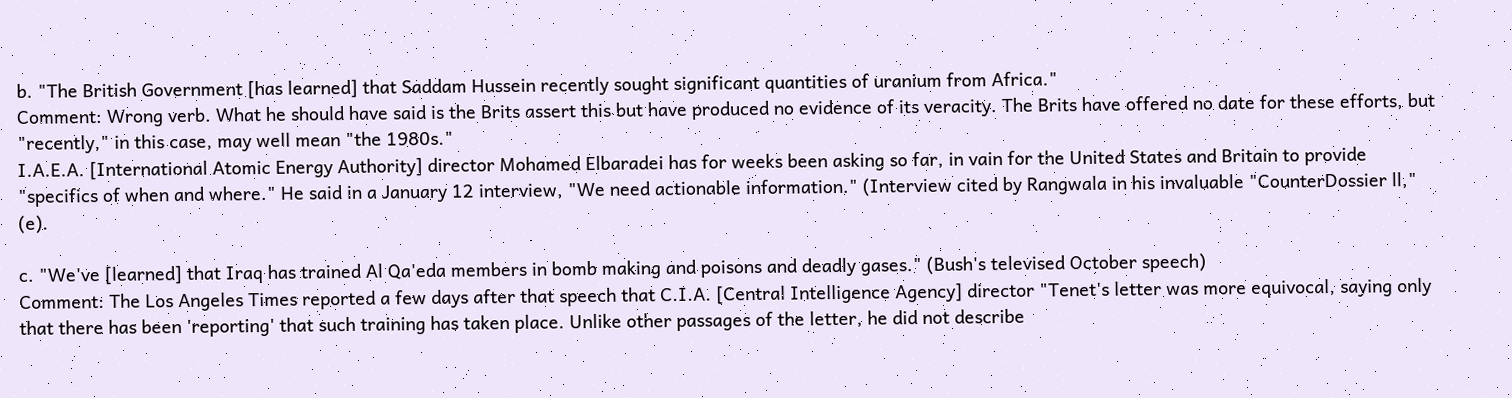b. "The British Government [has learned] that Saddam Hussein recently sought significant quantities of uranium from Africa."
Comment: Wrong verb. What he should have said is the Brits assert this but have produced no evidence of its veracity. The Brits have offered no date for these efforts, but "recently," in this case, may well mean "the 1980s."
I.A.E.A. [International Atomic Energy Authority] director Mohamed Elbaradei has for weeks been asking so far, in vain for the United States and Britain to provide "specifics of when and where." He said in a January 12 interview, "We need actionable information." (Interview cited by Rangwala in his invaluable "CounterDossier ll," (e).

c. "We've [learned] that Iraq has trained Al Qa'eda members in bomb making and poisons and deadly gases." (Bush's televised October speech)
Comment: The Los Angeles Times reported a few days after that speech that C.I.A. [Central Intelligence Agency] director "Tenet's letter was more equivocal, saying only that there has been 'reporting' that such training has taken place. Unlike other passages of the letter, he did not describe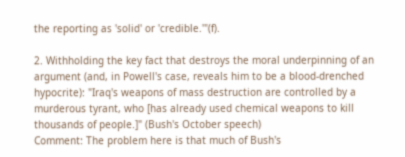the reporting as 'solid' or 'credible.'"(f).

2. Withholding the key fact that destroys the moral underpinning of an argument (and, in Powell's case, reveals him to be a blood-drenched hypocrite): "Iraq's weapons of mass destruction are controlled by a murderous tyrant, who [has already used chemical weapons to kill thousands of people.]" (Bush's October speech)
Comment: The problem here is that much of Bush's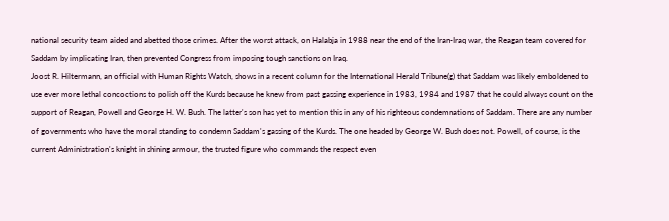national security team aided and abetted those crimes. After the worst attack, on Halabja in 1988 near the end of the Iran-Iraq war, the Reagan team covered for Saddam by implicating Iran, then prevented Congress from imposing tough sanctions on Iraq.
Joost R. Hiltermann, an official with Human Rights Watch, shows in a recent column for the International Herald Tribune(g) that Saddam was likely emboldened to use ever more lethal concoctions to polish off the Kurds because he knew from past gassing experience in 1983, 1984 and 1987 that he could always count on the support of Reagan, Powell and George H. W. Bush. The latter's son has yet to mention this in any of his righteous condemnations of Saddam. There are any number of governments who have the moral standing to condemn Saddam's gassing of the Kurds. The one headed by George W. Bush does not. Powell, of course, is the current Administration's knight in shining armour, the trusted figure who commands the respect even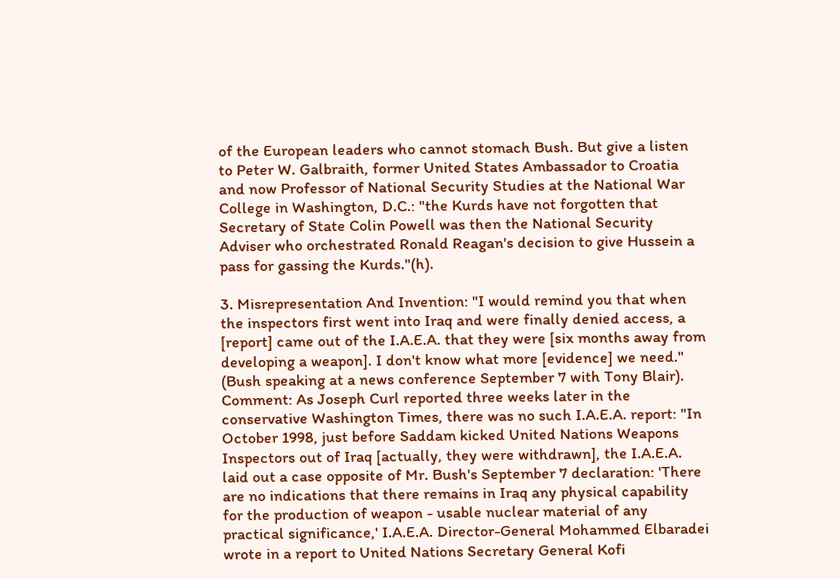of the European leaders who cannot stomach Bush. But give a listen to Peter W. Galbraith, former United States Ambassador to Croatia and now Professor of National Security Studies at the National War College in Washington, D.C.: "the Kurds have not forgotten that Secretary of State Colin Powell was then the National Security Adviser who orchestrated Ronald Reagan's decision to give Hussein a pass for gassing the Kurds."(h).

3. Misrepresentation And Invention: "I would remind you that when the inspectors first went into Iraq and were finally denied access, a [report] came out of the I.A.E.A. that they were [six months away from developing a weapon]. I don't know what more [evidence] we need." (Bush speaking at a news conference September 7 with Tony Blair).
Comment: As Joseph Curl reported three weeks later in the conservative Washington Times, there was no such I.A.E.A. report: "In October 1998, just before Saddam kicked United Nations Weapons Inspectors out of Iraq [actually, they were withdrawn], the I.A.E.A. laid out a case opposite of Mr. Bush's September 7 declaration: 'There are no indications that there remains in Iraq any physical capability for the production of weapon - usable nuclear material of any practical significance,' I.A.E.A. Director-General Mohammed Elbaradei wrote in a report to United Nations Secretary General Kofi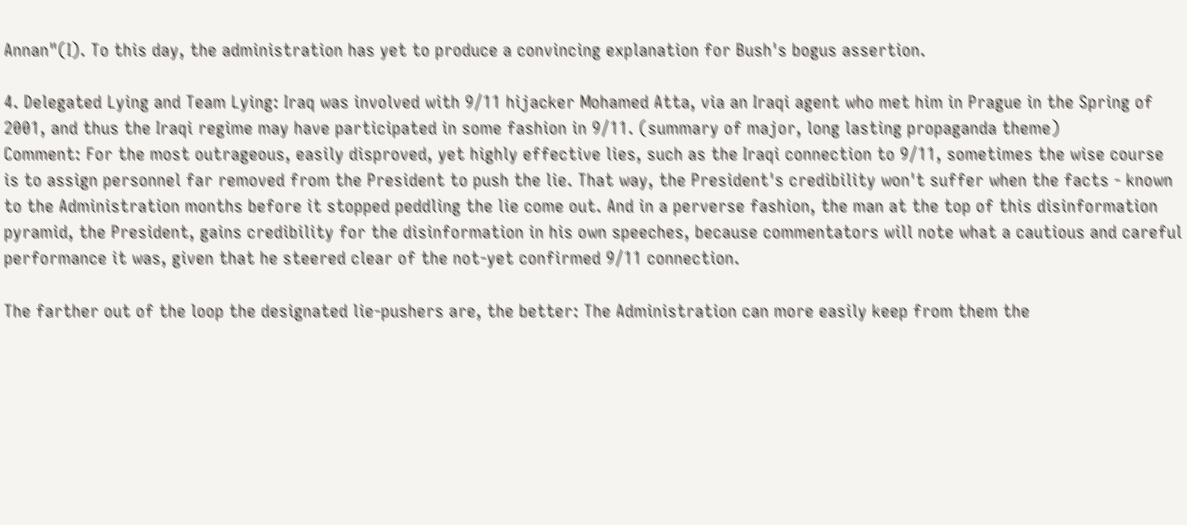Annan"(I). To this day, the administration has yet to produce a convincing explanation for Bush's bogus assertion.

4. Delegated Lying and Team Lying: Iraq was involved with 9/11 hijacker Mohamed Atta, via an Iraqi agent who met him in Prague in the Spring of 2001, and thus the Iraqi regime may have participated in some fashion in 9/11. (summary of major, long lasting propaganda theme)
Comment: For the most outrageous, easily disproved, yet highly effective lies, such as the Iraqi connection to 9/11, sometimes the wise course is to assign personnel far removed from the President to push the lie. That way, the President's credibility won't suffer when the facts - known to the Administration months before it stopped peddling the lie come out. And in a perverse fashion, the man at the top of this disinformation pyramid, the President, gains credibility for the disinformation in his own speeches, because commentators will note what a cautious and careful performance it was, given that he steered clear of the not-yet confirmed 9/11 connection.

The farther out of the loop the designated lie-pushers are, the better: The Administration can more easily keep from them the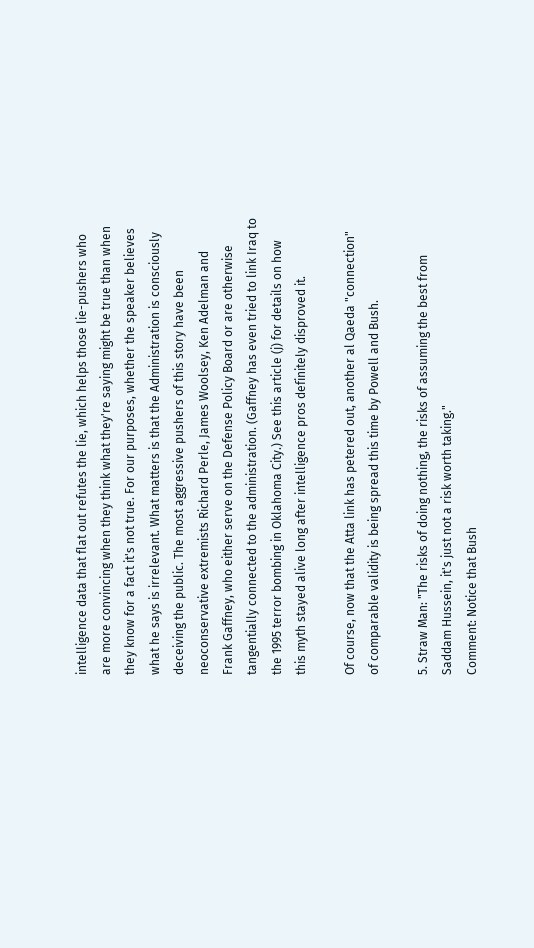intelligence data that flat out refutes the lie, which helps those lie-pushers who are more convincing when they think what they're saying might be true than when they know for a fact it's not true. For our purposes, whether the speaker believes what he says is irrelevant. What matters is that the Administration is consciously deceiving the public. The most aggressive pushers of this story have been neoconservative extremists Richard Perle, James Woolsey, Ken Adelman and Frank Gaffney, who either serve on the Defense Policy Board or are otherwise tangentially connected to the administration. (Gaffney has even tried to link Iraq to the 1995 terror bombing in Oklahoma City.) See this article (j) for details on how this myth stayed alive long after intelligence pros definitely disproved it.

Of course, now that the Atta link has petered out, another al Qaeda "connection" of comparable validity is being spread this time by Powell and Bush.

5. Straw Man: "The risks of doing nothing, the risks of assuming the best from Saddam Hussein, it's just not a risk worth taking."
Comment: Notice that Bush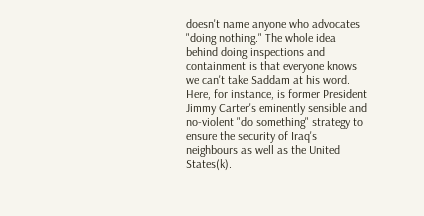doesn't name anyone who advocates "doing nothing." The whole idea behind doing inspections and containment is that everyone knows we can't take Saddam at his word. Here, for instance, is former President Jimmy Carter's eminently sensible and no-violent "do something" strategy to ensure the security of Iraq's neighbours as well as the United States(k).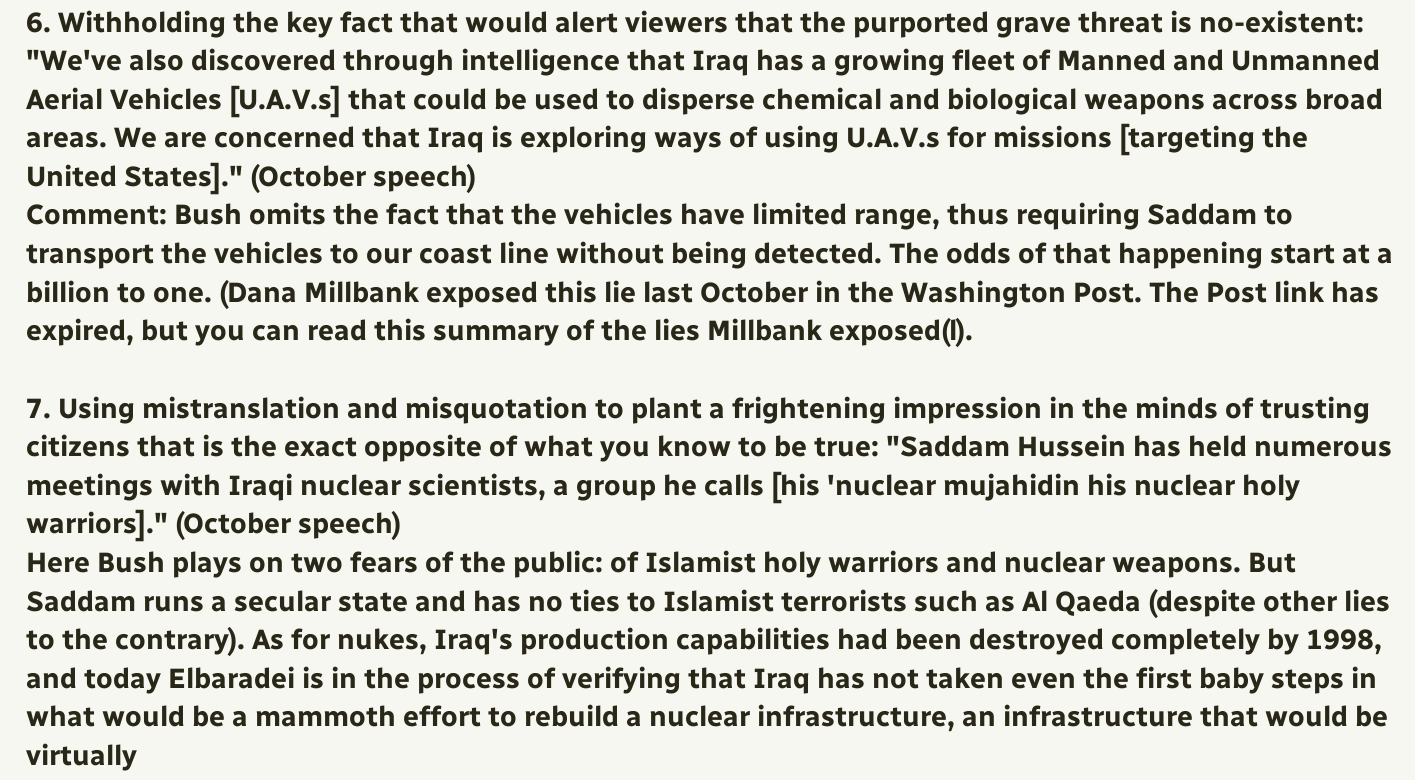6. Withholding the key fact that would alert viewers that the purported grave threat is no-existent: "We've also discovered through intelligence that Iraq has a growing fleet of Manned and Unmanned Aerial Vehicles [U.A.V.s] that could be used to disperse chemical and biological weapons across broad areas. We are concerned that Iraq is exploring ways of using U.A.V.s for missions [targeting the United States]." (October speech)
Comment: Bush omits the fact that the vehicles have limited range, thus requiring Saddam to transport the vehicles to our coast line without being detected. The odds of that happening start at a billion to one. (Dana Millbank exposed this lie last October in the Washington Post. The Post link has expired, but you can read this summary of the lies Millbank exposed(l).

7. Using mistranslation and misquotation to plant a frightening impression in the minds of trusting citizens that is the exact opposite of what you know to be true: "Saddam Hussein has held numerous meetings with Iraqi nuclear scientists, a group he calls [his 'nuclear mujahidin his nuclear holy warriors]." (October speech)
Here Bush plays on two fears of the public: of Islamist holy warriors and nuclear weapons. But Saddam runs a secular state and has no ties to Islamist terrorists such as Al Qaeda (despite other lies to the contrary). As for nukes, Iraq's production capabilities had been destroyed completely by 1998, and today Elbaradei is in the process of verifying that Iraq has not taken even the first baby steps in what would be a mammoth effort to rebuild a nuclear infrastructure, an infrastructure that would be virtually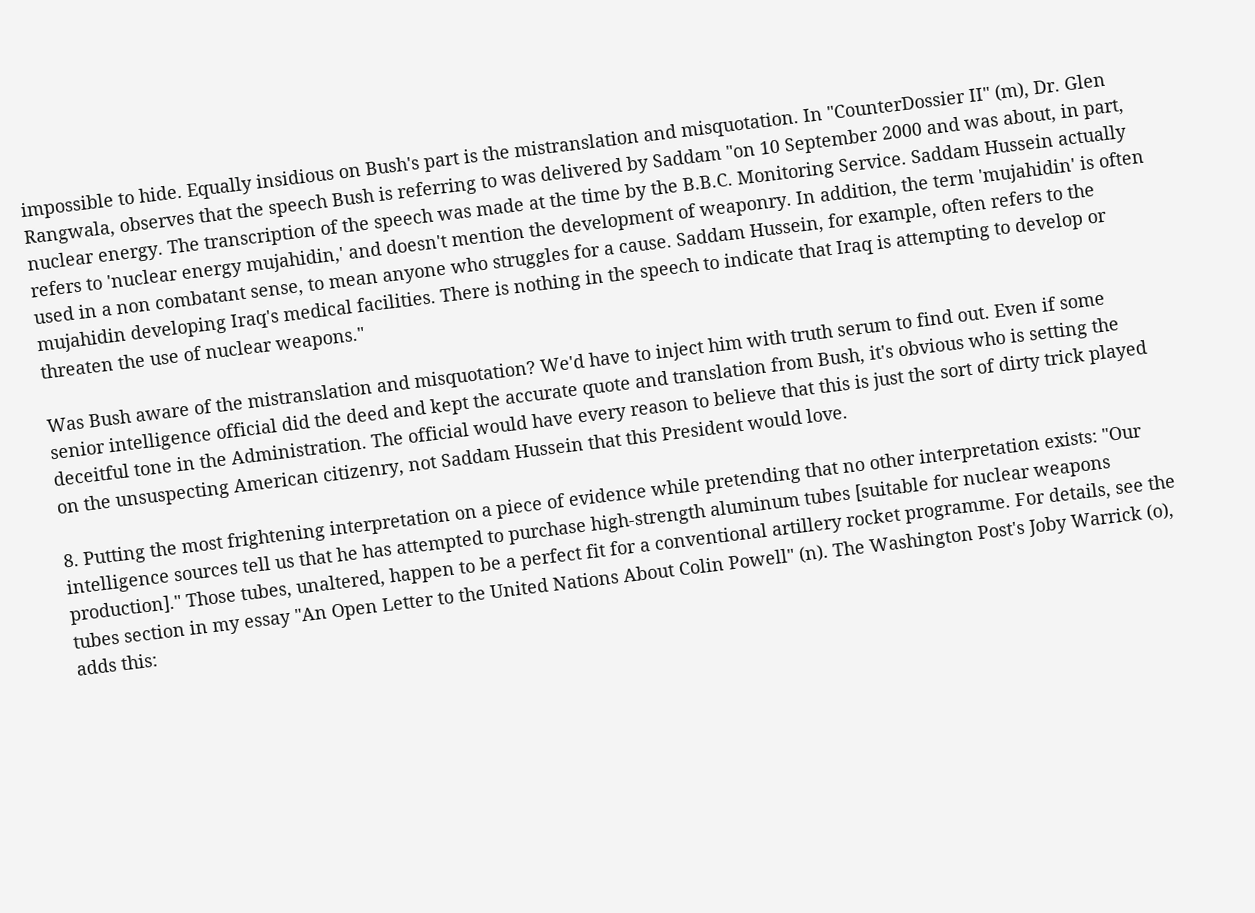impossible to hide. Equally insidious on Bush's part is the mistranslation and misquotation. In "CounterDossier II" (m), Dr. Glen Rangwala, observes that the speech Bush is referring to was delivered by Saddam "on 10 September 2000 and was about, in part, nuclear energy. The transcription of the speech was made at the time by the B.B.C. Monitoring Service. Saddam Hussein actually refers to 'nuclear energy mujahidin,' and doesn't mention the development of weaponry. In addition, the term 'mujahidin' is often used in a non combatant sense, to mean anyone who struggles for a cause. Saddam Hussein, for example, often refers to the mujahidin developing Iraq's medical facilities. There is nothing in the speech to indicate that Iraq is attempting to develop or threaten the use of nuclear weapons."

Was Bush aware of the mistranslation and misquotation? We'd have to inject him with truth serum to find out. Even if some senior intelligence official did the deed and kept the accurate quote and translation from Bush, it's obvious who is setting the deceitful tone in the Administration. The official would have every reason to believe that this is just the sort of dirty trick played on the unsuspecting American citizenry, not Saddam Hussein that this President would love.

8. Putting the most frightening interpretation on a piece of evidence while pretending that no other interpretation exists: "Our intelligence sources tell us that he has attempted to purchase high-strength aluminum tubes [suitable for nuclear weapons production]." Those tubes, unaltered, happen to be a perfect fit for a conventional artillery rocket programme. For details, see the tubes section in my essay "An Open Letter to the United Nations About Colin Powell" (n). The Washington Post's Joby Warrick (o), adds this: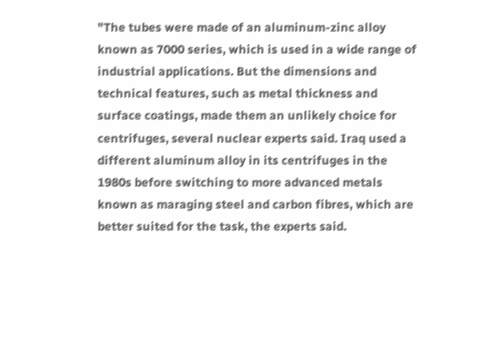"The tubes were made of an aluminum-zinc alloy known as 7000 series, which is used in a wide range of industrial applications. But the dimensions and technical features, such as metal thickness and surface coatings, made them an unlikely choice for centrifuges, several nuclear experts said. Iraq used a different aluminum alloy in its centrifuges in the 1980s before switching to more advanced metals known as maraging steel and carbon fibres, which are better suited for the task, the experts said.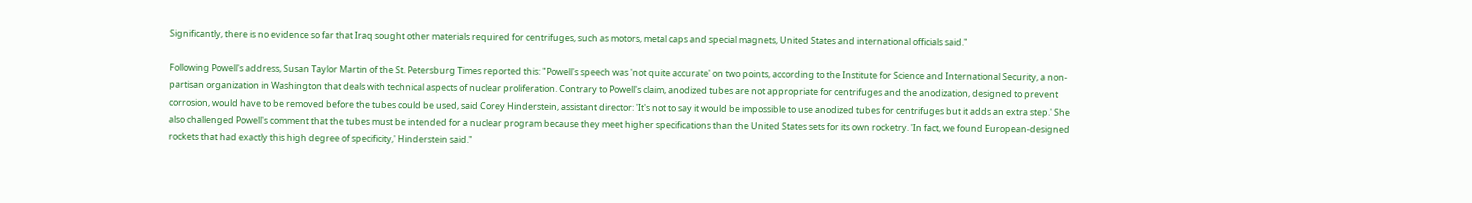Significantly, there is no evidence so far that Iraq sought other materials required for centrifuges, such as motors, metal caps and special magnets, United States and international officials said."

Following Powell's address, Susan Taylor Martin of the St. Petersburg Times reported this: "Powell's speech was 'not quite accurate' on two points, according to the Institute for Science and International Security, a non-partisan organization in Washington that deals with technical aspects of nuclear proliferation. Contrary to Powell's claim, anodized tubes are not appropriate for centrifuges and the anodization, designed to prevent corrosion, would have to be removed before the tubes could be used, said Corey Hinderstein, assistant director: 'It's not to say it would be impossible to use anodized tubes for centrifuges but it adds an extra step.' She also challenged Powell's comment that the tubes must be intended for a nuclear program because they meet higher specifications than the United States sets for its own rocketry. 'In fact, we found European-designed rockets that had exactly this high degree of specificity,' Hinderstein said."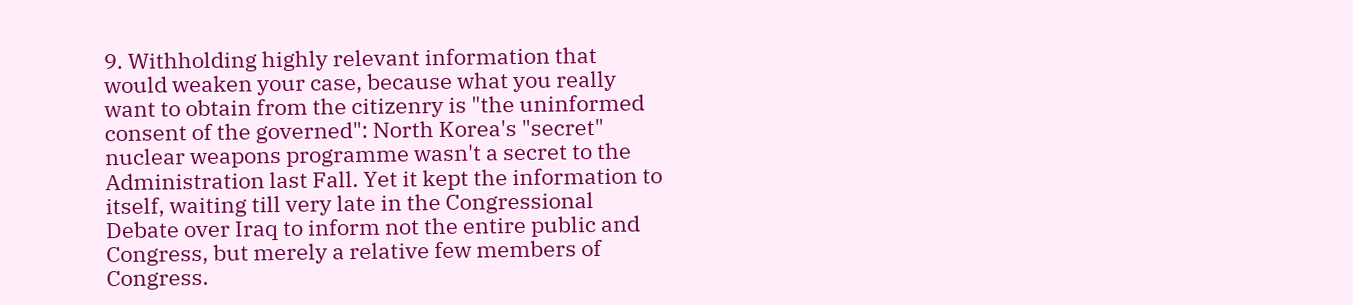9. Withholding highly relevant information that would weaken your case, because what you really want to obtain from the citizenry is "the uninformed consent of the governed": North Korea's "secret" nuclear weapons programme wasn't a secret to the Administration last Fall. Yet it kept the information to itself, waiting till very late in the Congressional Debate over Iraq to inform not the entire public and Congress, but merely a relative few members of Congress.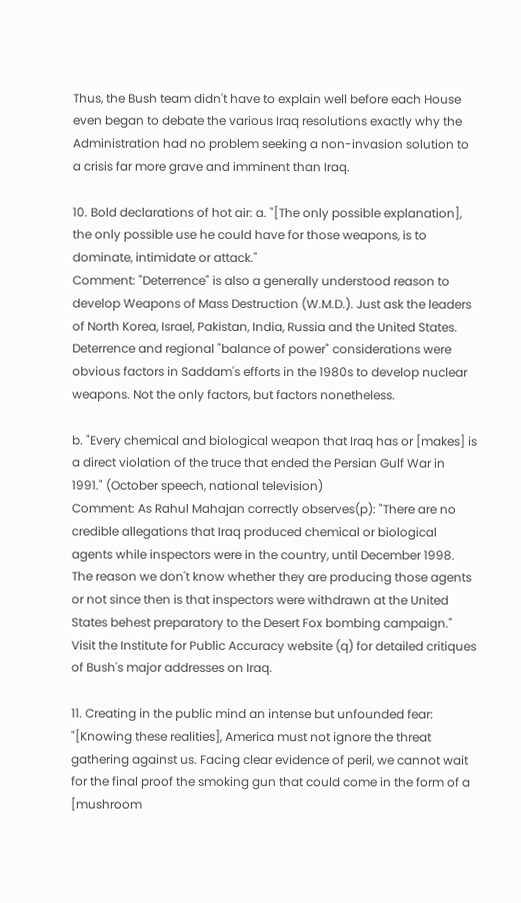Thus, the Bush team didn't have to explain well before each House even began to debate the various Iraq resolutions exactly why the Administration had no problem seeking a non-invasion solution to a crisis far more grave and imminent than Iraq.

10. Bold declarations of hot air: a. "[The only possible explanation], the only possible use he could have for those weapons, is to dominate, intimidate or attack."
Comment: "Deterrence" is also a generally understood reason to develop Weapons of Mass Destruction (W.M.D.). Just ask the leaders of North Korea, Israel, Pakistan, India, Russia and the United States. Deterrence and regional "balance of power" considerations were obvious factors in Saddam's efforts in the 1980s to develop nuclear weapons. Not the only factors, but factors nonetheless.

b. "Every chemical and biological weapon that Iraq has or [makes] is a direct violation of the truce that ended the Persian Gulf War in 1991." (October speech, national television)
Comment: As Rahul Mahajan correctly observes(p): "There are no credible allegations that Iraq produced chemical or biological agents while inspectors were in the country, until December 1998. The reason we don't know whether they are producing those agents or not since then is that inspectors were withdrawn at the United States behest preparatory to the Desert Fox bombing campaign." Visit the Institute for Public Accuracy website (q) for detailed critiques of Bush's major addresses on Iraq.

11. Creating in the public mind an intense but unfounded fear: "[Knowing these realities], America must not ignore the threat gathering against us. Facing clear evidence of peril, we cannot wait for the final proof the smoking gun that could come in the form of a [mushroom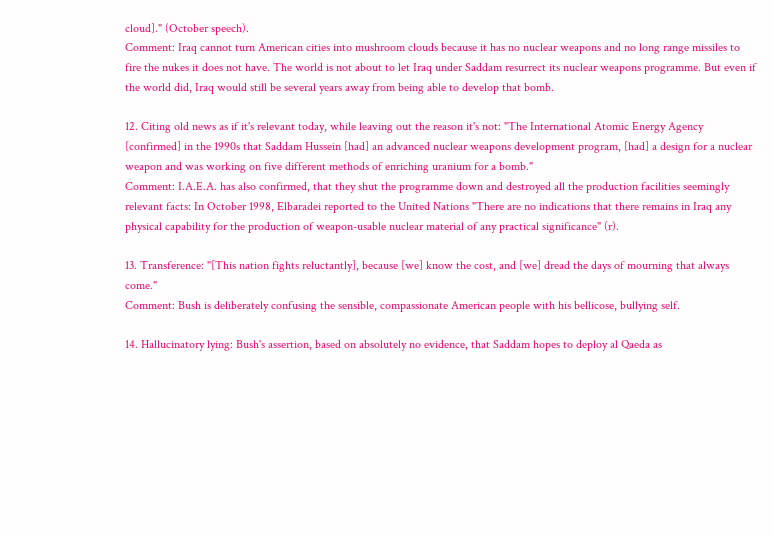cloud]." (October speech).
Comment: Iraq cannot turn American cities into mushroom clouds because it has no nuclear weapons and no long range missiles to fire the nukes it does not have. The world is not about to let Iraq under Saddam resurrect its nuclear weapons programme. But even if the world did, Iraq would still be several years away from being able to develop that bomb.

12. Citing old news as if it's relevant today, while leaving out the reason it's not: "The International Atomic Energy Agency [confirmed] in the 1990s that Saddam Hussein [had] an advanced nuclear weapons development program, [had] a design for a nuclear weapon and was working on five different methods of enriching uranium for a bomb."
Comment: I.A.E.A. has also confirmed, that they shut the programme down and destroyed all the production facilities seemingly relevant facts: In October 1998, Elbaradei reported to the United Nations "There are no indications that there remains in Iraq any physical capability for the production of weapon-usable nuclear material of any practical significance" (r).

13. Transference: "[This nation fights reluctantly], because [we] know the cost, and [we] dread the days of mourning that always come."
Comment: Bush is deliberately confusing the sensible, compassionate American people with his bellicose, bullying self.

14. Hallucinatory lying: Bush's assertion, based on absolutely no evidence, that Saddam hopes to deploy al Qaeda as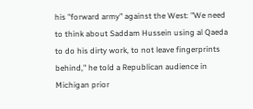his "forward army" against the West: "We need to think about Saddam Hussein using al Qaeda to do his dirty work, to not leave fingerprints behind," he told a Republican audience in Michigan prior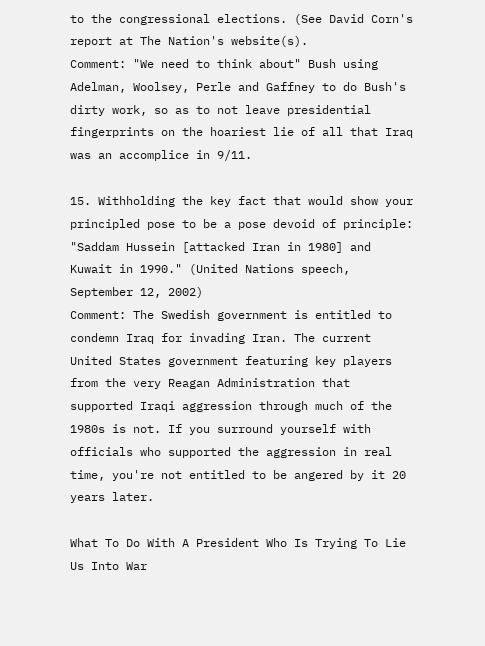to the congressional elections. (See David Corn's report at The Nation's website(s).
Comment: "We need to think about" Bush using Adelman, Woolsey, Perle and Gaffney to do Bush's dirty work, so as to not leave presidential fingerprints on the hoariest lie of all that Iraq was an accomplice in 9/11.

15. Withholding the key fact that would show your principled pose to be a pose devoid of principle: "Saddam Hussein [attacked Iran in 1980] and Kuwait in 1990." (United Nations speech, September 12, 2002)
Comment: The Swedish government is entitled to condemn Iraq for invading Iran. The current United States government featuring key players from the very Reagan Administration that supported Iraqi aggression through much of the 1980s is not. If you surround yourself with officials who supported the aggression in real time, you're not entitled to be angered by it 20 years later.

What To Do With A President Who Is Trying To Lie Us Into War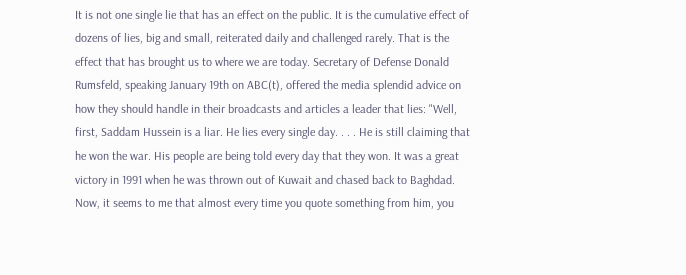It is not one single lie that has an effect on the public. It is the cumulative effect of dozens of lies, big and small, reiterated daily and challenged rarely. That is the effect that has brought us to where we are today. Secretary of Defense Donald Rumsfeld, speaking January 19th on ABC(t), offered the media splendid advice on how they should handle in their broadcasts and articles a leader that lies: "Well, first, Saddam Hussein is a liar. He lies every single day. . . . He is still claiming that he won the war. His people are being told every day that they won. It was a great victory in 1991 when he was thrown out of Kuwait and chased back to Baghdad. Now, it seems to me that almost every time you quote something from him, you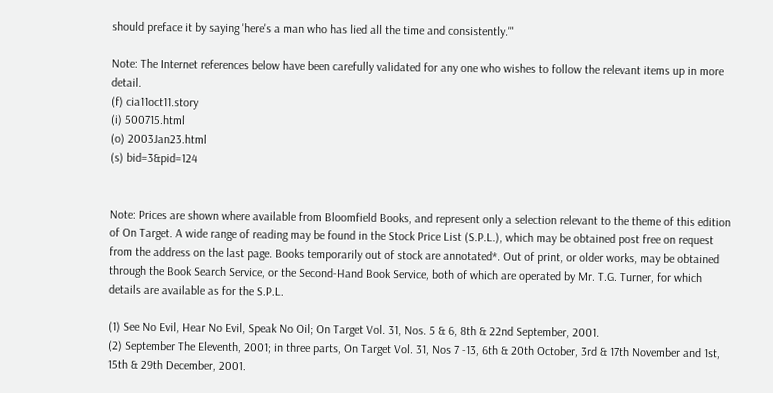should preface it by saying 'here's a man who has lied all the time and consistently.'"

Note: The Internet references below have been carefully validated for any one who wishes to follow the relevant items up in more detail.
(f) cia11oct11.story
(i) 500715.html
(o) 2003Jan23.html
(s) bid=3&pid=124


Note: Prices are shown where available from Bloomfield Books, and represent only a selection relevant to the theme of this edition of On Target. A wide range of reading may be found in the Stock Price List (S.P.L.), which may be obtained post free on request from the address on the last page. Books temporarily out of stock are annotated*. Out of print, or older works, may be obtained through the Book Search Service, or the Second-Hand Book Service, both of which are operated by Mr. T.G. Turner, for which details are available as for the S.P.L.

(1) See No Evil, Hear No Evil, Speak No Oil; On Target Vol. 31, Nos. 5 & 6, 8th & 22nd September, 2001.
(2) September The Eleventh, 2001; in three parts, On Target Vol. 31, Nos 7 -13, 6th & 20th October, 3rd & 17th November and 1st, 15th & 29th December, 2001.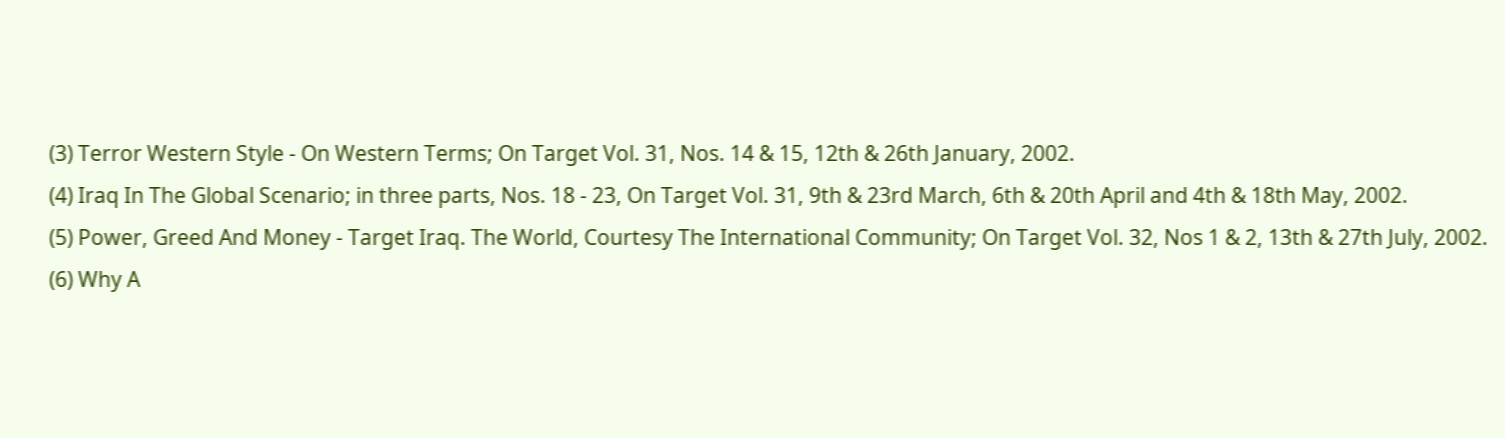(3) Terror Western Style - On Western Terms; On Target Vol. 31, Nos. 14 & 15, 12th & 26th January, 2002.
(4) Iraq In The Global Scenario; in three parts, Nos. 18 - 23, On Target Vol. 31, 9th & 23rd March, 6th & 20th April and 4th & 18th May, 2002.
(5) Power, Greed And Money - Target Iraq. The World, Courtesy The International Community; On Target Vol. 32, Nos 1 & 2, 13th & 27th July, 2002.
(6) Why A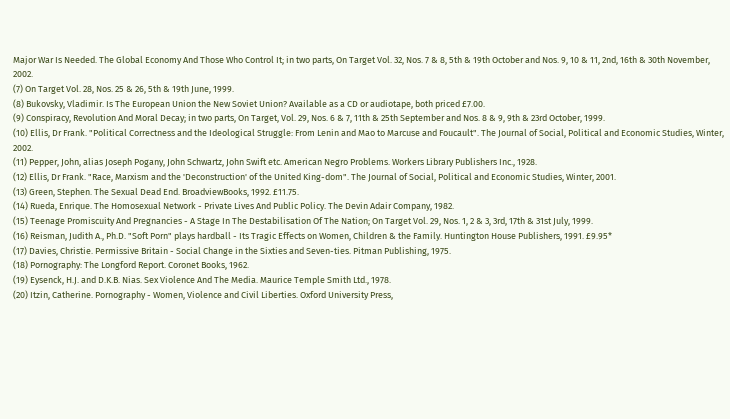Major War Is Needed. The Global Economy And Those Who Control It; in two parts, On Target Vol. 32, Nos. 7 & 8, 5th & 19th October and Nos. 9, 10 & 11, 2nd, 16th & 30th November, 2002.
(7) On Target Vol. 28, Nos. 25 & 26, 5th & 19th June, 1999.
(8) Bukovsky, Vladimir. Is The European Union the New Soviet Union? Available as a CD or audiotape, both priced £7.00.
(9) Conspiracy, Revolution And Moral Decay; in two parts, On Target, Vol. 29, Nos. 6 & 7, 11th & 25th September and Nos. 8 & 9, 9th & 23rd October, 1999.
(10) Ellis, Dr Frank. "Political Correctness and the Ideological Struggle: From Lenin and Mao to Marcuse and Foucault". The Journal of Social, Political and Economic Studies, Winter, 2002.
(11) Pepper, John, alias Joseph Pogany, John Schwartz, John Swift etc. American Negro Problems. Workers Library Publishers Inc., 1928.
(12) Ellis, Dr Frank. "Race, Marxism and the 'Deconstruction' of the United King-dom". The Journal of Social, Political and Economic Studies, Winter, 2001.
(13) Green, Stephen. The Sexual Dead End. BroadviewBooks, 1992. £11.75.
(14) Rueda, Enrique. The Homosexual Network - Private Lives And Public Policy. The Devin Adair Company, 1982.
(15) Teenage Promiscuity And Pregnancies - A Stage In The Destabilisation Of The Nation; On Target Vol. 29, Nos. 1, 2 & 3, 3rd, 17th & 31st July, 1999.
(16) Reisman, Judith A., Ph.D. "Soft Porn" plays hardball - Its Tragic Effects on Women, Children & the Family. Huntington House Publishers, 1991. £9.95*
(17) Davies, Christie. Permissive Britain - Social Change in the Sixties and Seven-ties. Pitman Publishing, 1975.
(18) Pornography: The Longford Report. Coronet Books, 1962.
(19) Eysenck, H.J. and D.K.B. Nias. Sex Violence And The Media. Maurice Temple Smith Ltd., 1978.
(20) Itzin, Catherine. Pornography - Women, Violence and Civil Liberties. Oxford University Press,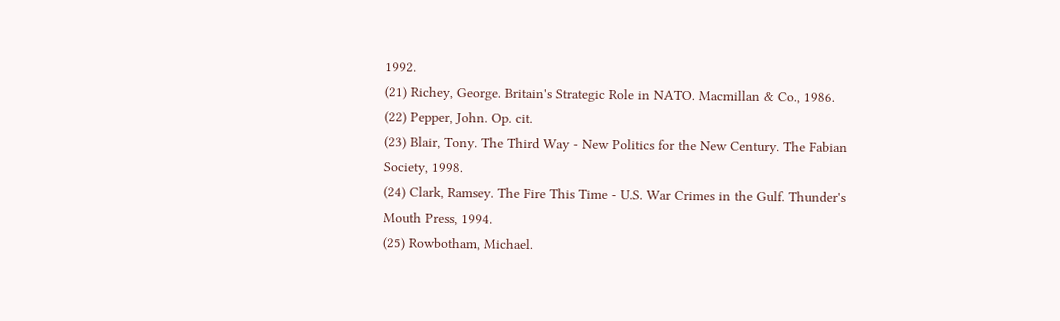1992.
(21) Richey, George. Britain's Strategic Role in NATO. Macmillan & Co., 1986.
(22) Pepper, John. Op. cit.
(23) Blair, Tony. The Third Way - New Politics for the New Century. The Fabian Society, 1998.
(24) Clark, Ramsey. The Fire This Time - U.S. War Crimes in the Gulf. Thunder's Mouth Press, 1994.
(25) Rowbotham, Michael.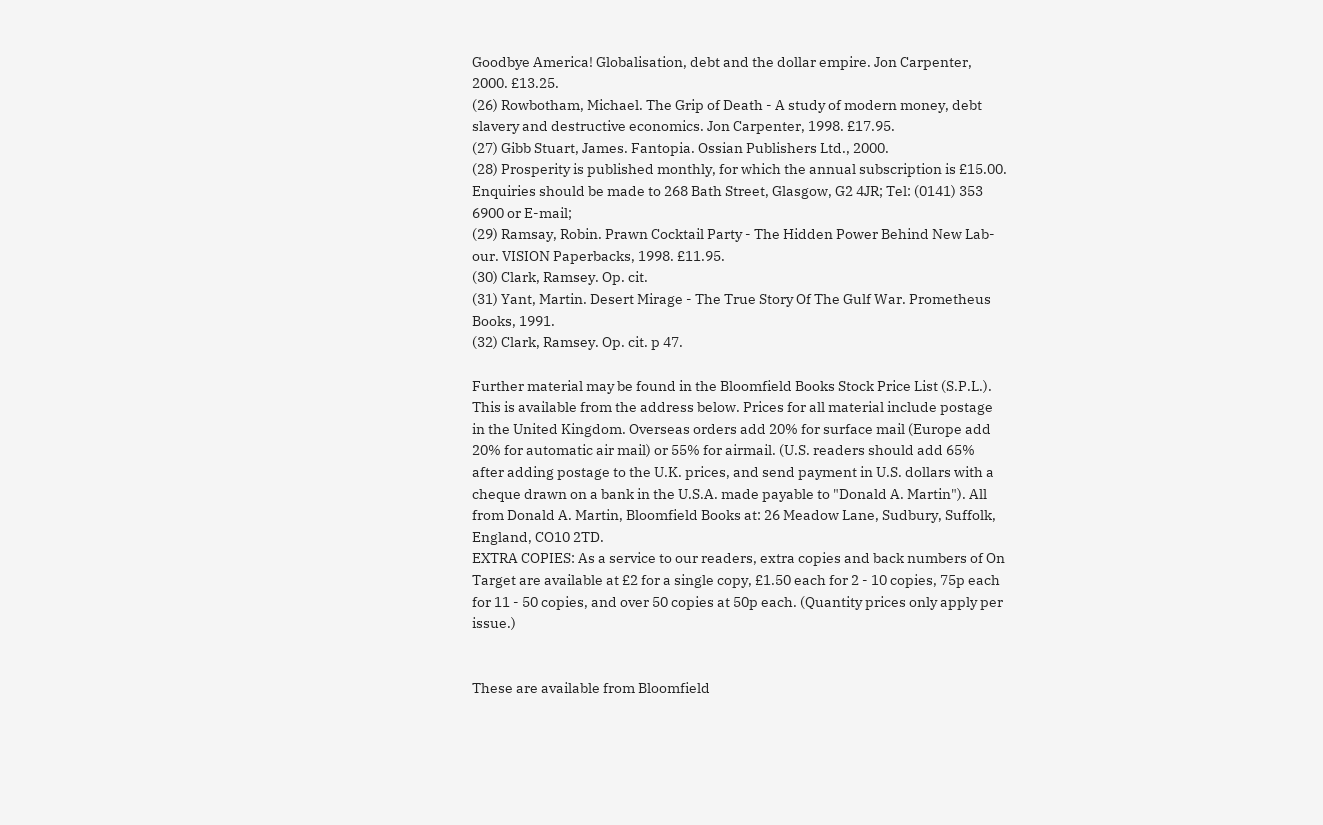Goodbye America! Globalisation, debt and the dollar empire. Jon Carpenter, 2000. £13.25.
(26) Rowbotham, Michael. The Grip of Death - A study of modern money, debt slavery and destructive economics. Jon Carpenter, 1998. £17.95.
(27) Gibb Stuart, James. Fantopia. Ossian Publishers Ltd., 2000.
(28) Prosperity is published monthly, for which the annual subscription is £15.00. Enquiries should be made to 268 Bath Street, Glasgow, G2 4JR; Tel: (0141) 353 6900 or E-mail;
(29) Ramsay, Robin. Prawn Cocktail Party - The Hidden Power Behind New Lab-our. VISION Paperbacks, 1998. £11.95.
(30) Clark, Ramsey. Op. cit.
(31) Yant, Martin. Desert Mirage - The True Story Of The Gulf War. Prometheus Books, 1991.
(32) Clark, Ramsey. Op. cit. p 47.

Further material may be found in the Bloomfield Books Stock Price List (S.P.L.). This is available from the address below. Prices for all material include postage in the United Kingdom. Overseas orders add 20% for surface mail (Europe add 20% for automatic air mail) or 55% for airmail. (U.S. readers should add 65% after adding postage to the U.K. prices, and send payment in U.S. dollars with a cheque drawn on a bank in the U.S.A. made payable to "Donald A. Martin"). All from Donald A. Martin, Bloomfield Books at: 26 Meadow Lane, Sudbury, Suffolk, England, CO10 2TD.
EXTRA COPIES: As a service to our readers, extra copies and back numbers of On Target are available at £2 for a single copy, £1.50 each for 2 - 10 copies, 75p each for 11 - 50 copies, and over 50 copies at 50p each. (Quantity prices only apply per issue.)


These are available from Bloomfield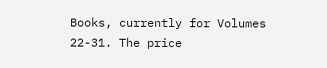Books, currently for Volumes 22-31. The price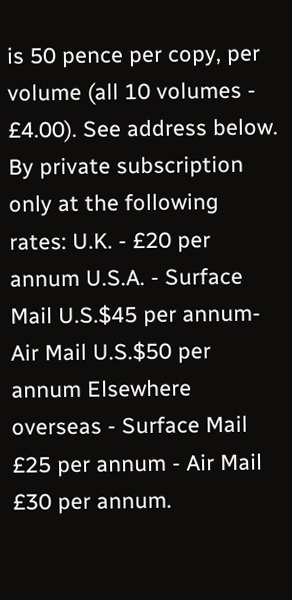is 50 pence per copy, per volume (all 10 volumes - £4.00). See address below.
By private subscription only at the following rates: U.K. - £20 per annum U.S.A. - Surface Mail U.S.$45 per annum- Air Mail U.S.$50 per annum Elsewhere overseas - Surface Mail £25 per annum - Air Mail £30 per annum.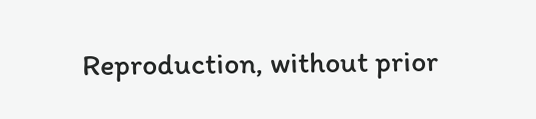Reproduction, without prior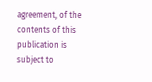agreement, of the contents of this publication is subject to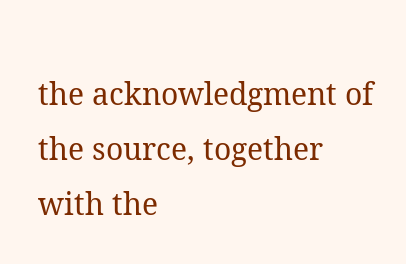the acknowledgment of the source, together with the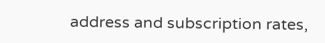address and subscription rates,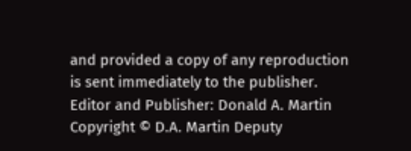and provided a copy of any reproduction is sent immediately to the publisher. Editor and Publisher: Donald A. Martin Copyright © D.A. Martin Deputy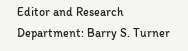Editor and Research Department: Barry S. Turner